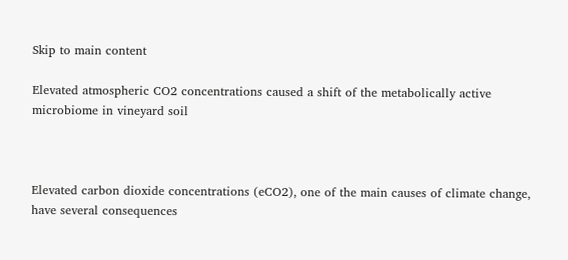Skip to main content

Elevated atmospheric CO2 concentrations caused a shift of the metabolically active microbiome in vineyard soil



Elevated carbon dioxide concentrations (eCO2), one of the main causes of climate change, have several consequences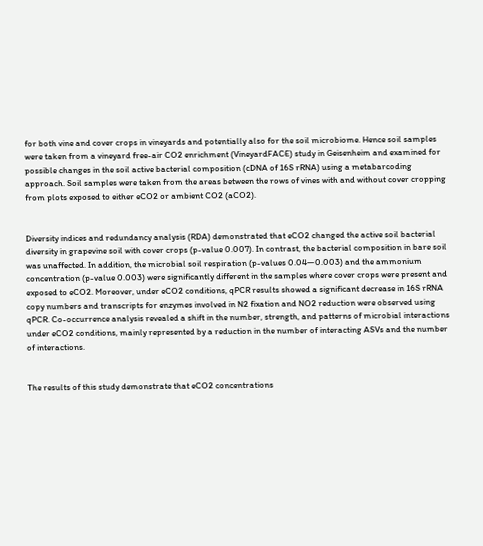for both vine and cover crops in vineyards and potentially also for the soil microbiome. Hence soil samples were taken from a vineyard free-air CO2 enrichment (VineyardFACE) study in Geisenheim and examined for possible changes in the soil active bacterial composition (cDNA of 16S rRNA) using a metabarcoding approach. Soil samples were taken from the areas between the rows of vines with and without cover cropping from plots exposed to either eCO2 or ambient CO2 (aCO2).


Diversity indices and redundancy analysis (RDA) demonstrated that eCO2 changed the active soil bacterial diversity in grapevine soil with cover crops (p-value 0.007). In contrast, the bacterial composition in bare soil was unaffected. In addition, the microbial soil respiration (p-values 0.04—0.003) and the ammonium concentration (p-value 0.003) were significantly different in the samples where cover crops were present and exposed to eCO2. Moreover, under eCO2 conditions, qPCR results showed a significant decrease in 16S rRNA copy numbers and transcripts for enzymes involved in N2 fixation and NO2 reduction were observed using qPCR. Co-occurrence analysis revealed a shift in the number, strength, and patterns of microbial interactions under eCO2 conditions, mainly represented by a reduction in the number of interacting ASVs and the number of interactions.


The results of this study demonstrate that eCO2 concentrations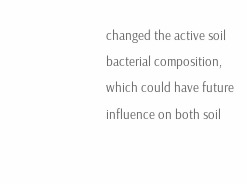changed the active soil bacterial composition, which could have future influence on both soil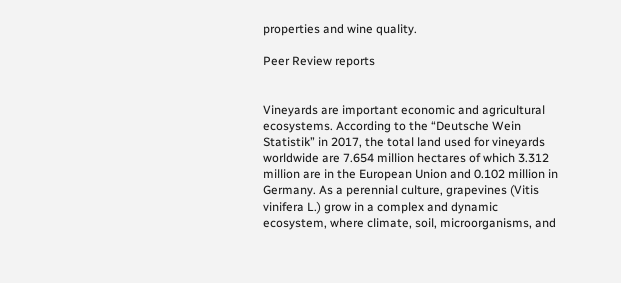properties and wine quality.

Peer Review reports


Vineyards are important economic and agricultural ecosystems. According to the “Deutsche Wein Statistik” in 2017, the total land used for vineyards worldwide are 7.654 million hectares of which 3.312 million are in the European Union and 0.102 million in Germany. As a perennial culture, grapevines (Vitis vinifera L.) grow in a complex and dynamic ecosystem, where climate, soil, microorganisms, and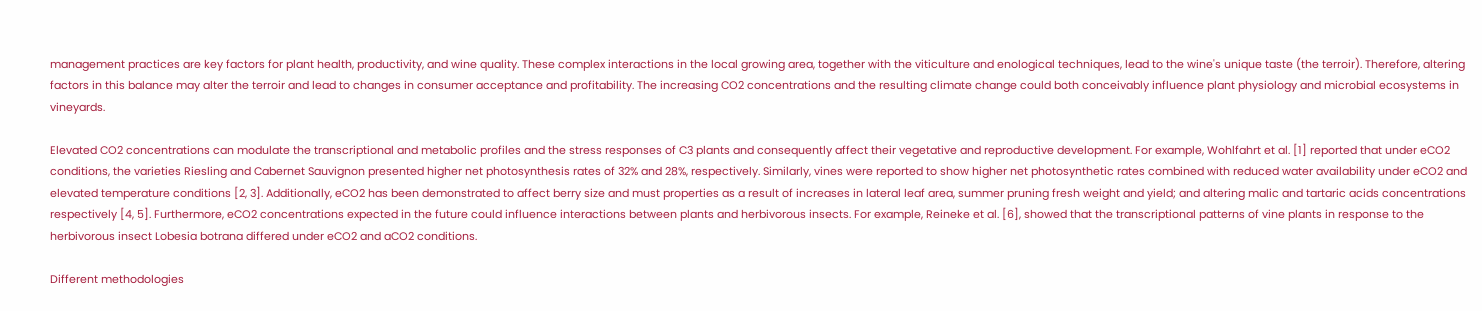management practices are key factors for plant health, productivity, and wine quality. These complex interactions in the local growing area, together with the viticulture and enological techniques, lead to the wine's unique taste (the terroir). Therefore, altering factors in this balance may alter the terroir and lead to changes in consumer acceptance and profitability. The increasing CO2 concentrations and the resulting climate change could both conceivably influence plant physiology and microbial ecosystems in vineyards.

Elevated CO2 concentrations can modulate the transcriptional and metabolic profiles and the stress responses of C3 plants and consequently affect their vegetative and reproductive development. For example, Wohlfahrt et al. [1] reported that under eCO2 conditions, the varieties Riesling and Cabernet Sauvignon presented higher net photosynthesis rates of 32% and 28%, respectively. Similarly, vines were reported to show higher net photosynthetic rates combined with reduced water availability under eCO2 and elevated temperature conditions [2, 3]. Additionally, eCO2 has been demonstrated to affect berry size and must properties as a result of increases in lateral leaf area, summer pruning fresh weight and yield; and altering malic and tartaric acids concentrations respectively [4, 5]. Furthermore, eCO2 concentrations expected in the future could influence interactions between plants and herbivorous insects. For example, Reineke et al. [6], showed that the transcriptional patterns of vine plants in response to the herbivorous insect Lobesia botrana differed under eCO2 and aCO2 conditions.

Different methodologies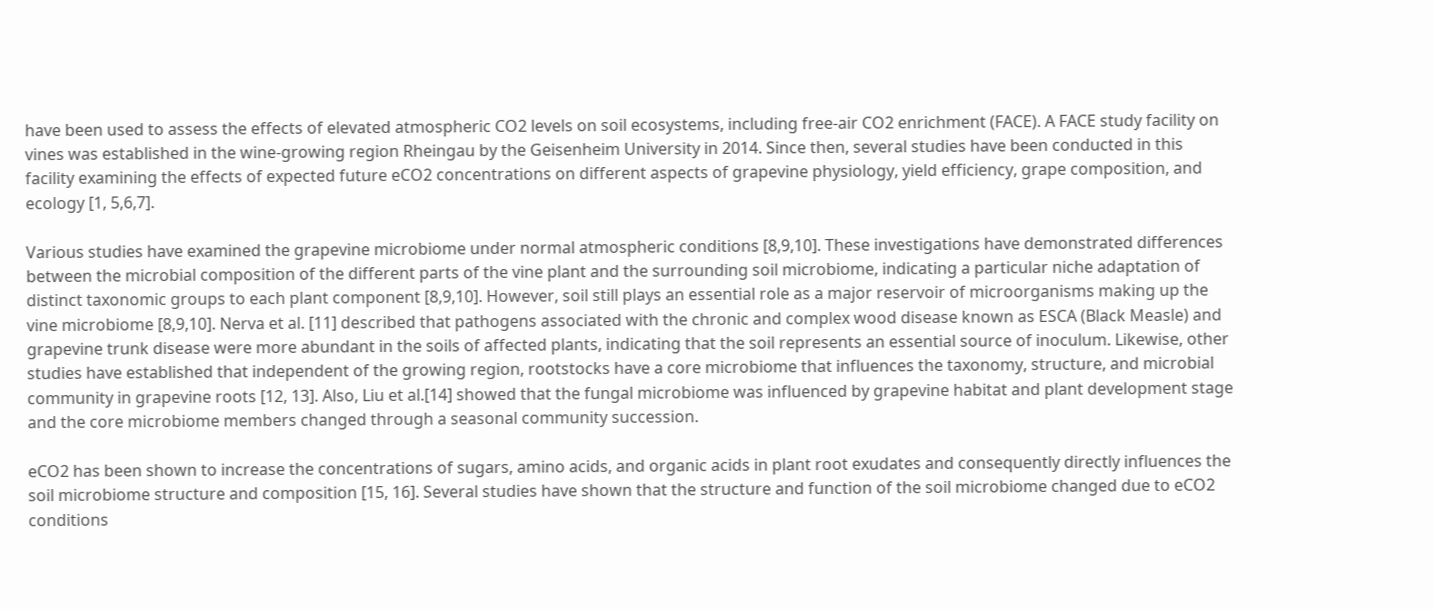have been used to assess the effects of elevated atmospheric CO2 levels on soil ecosystems, including free-air CO2 enrichment (FACE). A FACE study facility on vines was established in the wine-growing region Rheingau by the Geisenheim University in 2014. Since then, several studies have been conducted in this facility examining the effects of expected future eCO2 concentrations on different aspects of grapevine physiology, yield efficiency, grape composition, and ecology [1, 5,6,7].

Various studies have examined the grapevine microbiome under normal atmospheric conditions [8,9,10]. These investigations have demonstrated differences between the microbial composition of the different parts of the vine plant and the surrounding soil microbiome, indicating a particular niche adaptation of distinct taxonomic groups to each plant component [8,9,10]. However, soil still plays an essential role as a major reservoir of microorganisms making up the vine microbiome [8,9,10]. Nerva et al. [11] described that pathogens associated with the chronic and complex wood disease known as ESCA (Black Measle) and grapevine trunk disease were more abundant in the soils of affected plants, indicating that the soil represents an essential source of inoculum. Likewise, other studies have established that independent of the growing region, rootstocks have a core microbiome that influences the taxonomy, structure, and microbial community in grapevine roots [12, 13]. Also, Liu et al.[14] showed that the fungal microbiome was influenced by grapevine habitat and plant development stage and the core microbiome members changed through a seasonal community succession.

eCO2 has been shown to increase the concentrations of sugars, amino acids, and organic acids in plant root exudates and consequently directly influences the soil microbiome structure and composition [15, 16]. Several studies have shown that the structure and function of the soil microbiome changed due to eCO2 conditions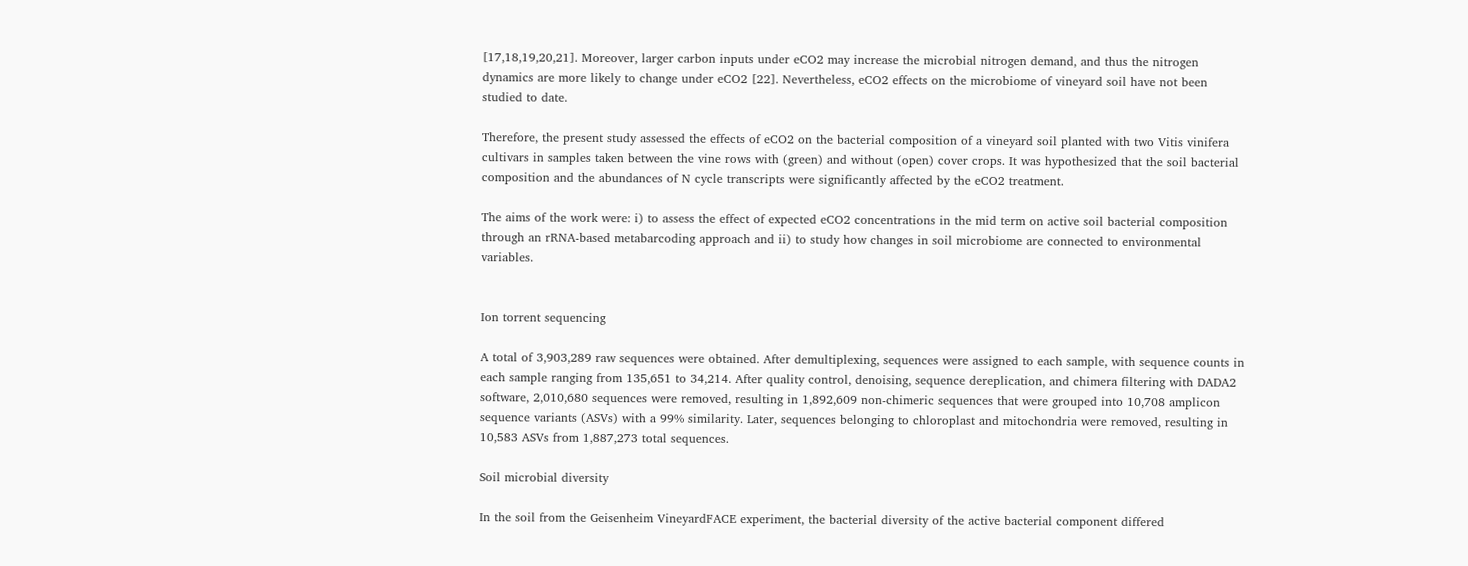[17,18,19,20,21]. Moreover, larger carbon inputs under eCO2 may increase the microbial nitrogen demand, and thus the nitrogen dynamics are more likely to change under eCO2 [22]. Nevertheless, eCO2 effects on the microbiome of vineyard soil have not been studied to date.

Therefore, the present study assessed the effects of eCO2 on the bacterial composition of a vineyard soil planted with two Vitis vinifera cultivars in samples taken between the vine rows with (green) and without (open) cover crops. It was hypothesized that the soil bacterial composition and the abundances of N cycle transcripts were significantly affected by the eCO2 treatment.

The aims of the work were: i) to assess the effect of expected eCO2 concentrations in the mid term on active soil bacterial composition through an rRNA-based metabarcoding approach and ii) to study how changes in soil microbiome are connected to environmental variables.


Ion torrent sequencing

A total of 3,903,289 raw sequences were obtained. After demultiplexing, sequences were assigned to each sample, with sequence counts in each sample ranging from 135,651 to 34,214. After quality control, denoising, sequence dereplication, and chimera filtering with DADA2 software, 2,010,680 sequences were removed, resulting in 1,892,609 non-chimeric sequences that were grouped into 10,708 amplicon sequence variants (ASVs) with a 99% similarity. Later, sequences belonging to chloroplast and mitochondria were removed, resulting in 10,583 ASVs from 1,887,273 total sequences.

Soil microbial diversity

In the soil from the Geisenheim VineyardFACE experiment, the bacterial diversity of the active bacterial component differed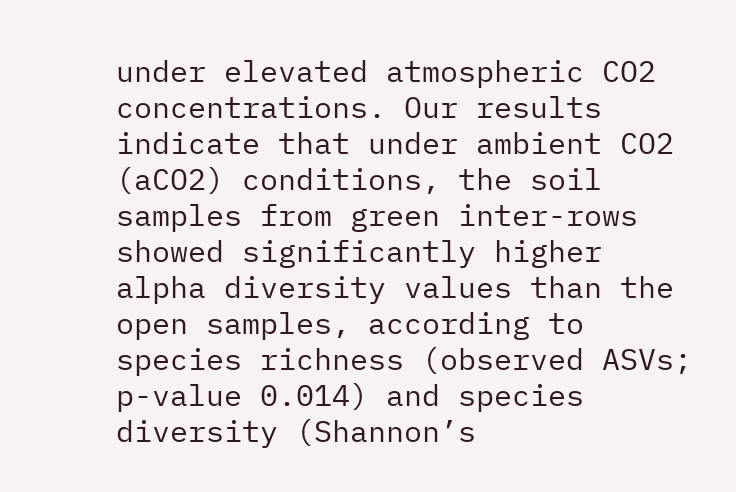under elevated atmospheric CO2 concentrations. Our results indicate that under ambient CO2 (aCO2) conditions, the soil samples from green inter-rows showed significantly higher alpha diversity values than the open samples, according to species richness (observed ASVs; p-value 0.014) and species diversity (Shannon’s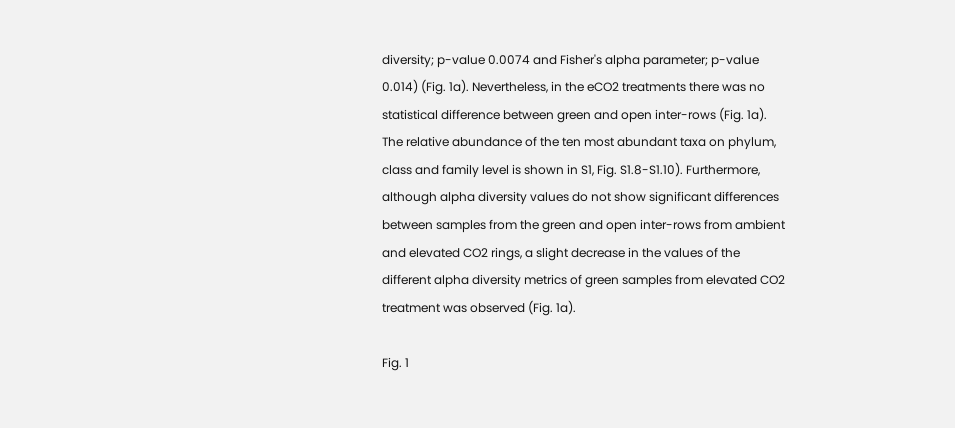diversity; p-value 0.0074 and Fisher's alpha parameter; p-value 0.014) (Fig. 1a). Nevertheless, in the eCO2 treatments there was no statistical difference between green and open inter-rows (Fig. 1a). The relative abundance of the ten most abundant taxa on phylum, class and family level is shown in S1, Fig. S1.8-S1.10). Furthermore, although alpha diversity values do not show significant differences between samples from the green and open inter-rows from ambient and elevated CO2 rings, a slight decrease in the values of the different alpha diversity metrics of green samples from elevated CO2 treatment was observed (Fig. 1a).

Fig. 1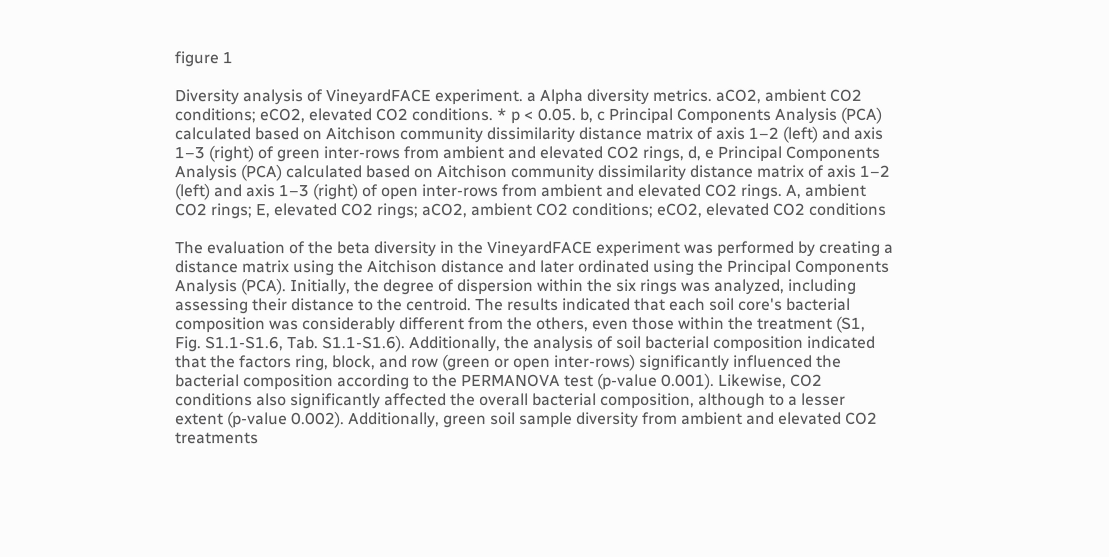figure 1

Diversity analysis of VineyardFACE experiment. a Alpha diversity metrics. aCO2, ambient CO2 conditions; eCO2, elevated CO2 conditions. * p < 0.05. b, c Principal Components Analysis (PCA) calculated based on Aitchison community dissimilarity distance matrix of axis 1–2 (left) and axis 1–3 (right) of green inter-rows from ambient and elevated CO2 rings, d, e Principal Components Analysis (PCA) calculated based on Aitchison community dissimilarity distance matrix of axis 1–2 (left) and axis 1–3 (right) of open inter-rows from ambient and elevated CO2 rings. A, ambient CO2 rings; E, elevated CO2 rings; aCO2, ambient CO2 conditions; eCO2, elevated CO2 conditions

The evaluation of the beta diversity in the VineyardFACE experiment was performed by creating a distance matrix using the Aitchison distance and later ordinated using the Principal Components Analysis (PCA). Initially, the degree of dispersion within the six rings was analyzed, including assessing their distance to the centroid. The results indicated that each soil core's bacterial composition was considerably different from the others, even those within the treatment (S1, Fig. S1.1-S1.6, Tab. S1.1-S1.6). Additionally, the analysis of soil bacterial composition indicated that the factors ring, block, and row (green or open inter-rows) significantly influenced the bacterial composition according to the PERMANOVA test (p-value 0.001). Likewise, CO2 conditions also significantly affected the overall bacterial composition, although to a lesser extent (p-value 0.002). Additionally, green soil sample diversity from ambient and elevated CO2 treatments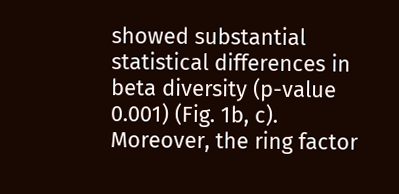showed substantial statistical differences in beta diversity (p-value 0.001) (Fig. 1b, c). Moreover, the ring factor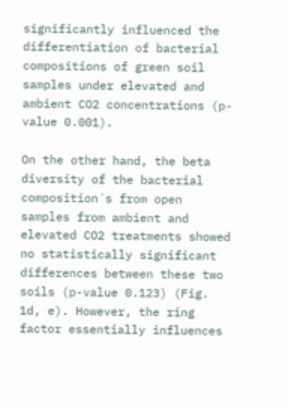significantly influenced the differentiation of bacterial compositions of green soil samples under elevated and ambient CO2 concentrations (p-value 0.001).

On the other hand, the beta diversity of the bacterial composition´s from open samples from ambient and elevated CO2 treatments showed no statistically significant differences between these two soils (p-value 0.123) (Fig. 1d, e). However, the ring factor essentially influences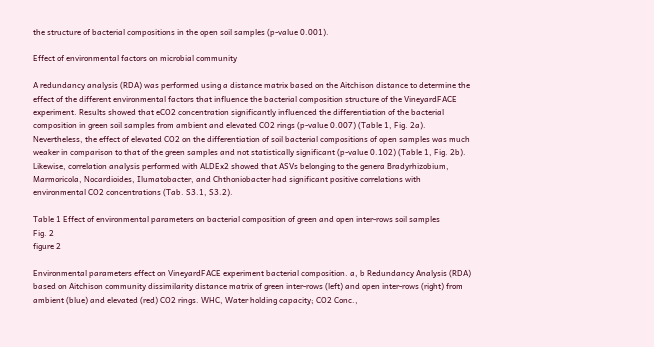the structure of bacterial compositions in the open soil samples (p-value 0.001).

Effect of environmental factors on microbial community

A redundancy analysis (RDA) was performed using a distance matrix based on the Aitchison distance to determine the effect of the different environmental factors that influence the bacterial composition structure of the VineyardFACE experiment. Results showed that eCO2 concentration significantly influenced the differentiation of the bacterial composition in green soil samples from ambient and elevated CO2 rings (p-value 0.007) (Table 1, Fig. 2a). Nevertheless, the effect of elevated CO2 on the differentiation of soil bacterial compositions of open samples was much weaker in comparison to that of the green samples and not statistically significant (p-value 0.102) (Table 1, Fig. 2b). Likewise, correlation analysis performed with ALDEx2 showed that ASVs belonging to the genera Bradyrhizobium, Marmoricola, Nocardioides, Ilumatobacter, and Chthoniobacter had significant positive correlations with environmental CO2 concentrations (Tab. S3.1, S3.2).

Table 1 Effect of environmental parameters on bacterial composition of green and open inter-rows soil samples
Fig. 2
figure 2

Environmental parameters effect on VineyardFACE experiment bacterial composition. a, b Redundancy Analysis (RDA) based on Aitchison community dissimilarity distance matrix of green inter-rows (left) and open inter-rows (right) from ambient (blue) and elevated (red) CO2 rings. WHC, Water holding capacity; CO2 Conc.,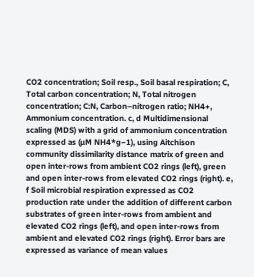CO2 concentration; Soil resp., Soil basal respiration; C, Total carbon concentration; N, Total nitrogen concentration; C:N, Carbon–nitrogen ratio; NH4+, Ammonium concentration. c, d Multidimensional scaling (MDS) with a grid of ammonium concentration expressed as (µM NH4*g−1), using Aitchison community dissimilarity distance matrix of green and open inter-rows from ambient CO2 rings (left), green and open inter-rows from elevated CO2 rings (right). e, f Soil microbial respiration expressed as CO2 production rate under the addition of different carbon substrates of green inter-rows from ambient and elevated CO2 rings (left), and open inter-rows from ambient and elevated CO2 rings (right). Error bars are expressed as variance of mean values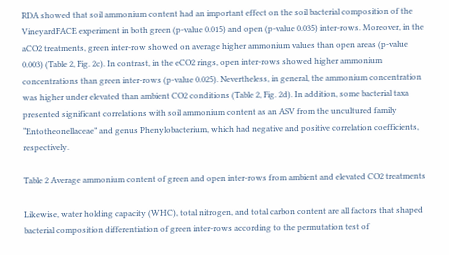RDA showed that soil ammonium content had an important effect on the soil bacterial composition of the VineyardFACE experiment in both green (p-value 0.015) and open (p-value 0.035) inter-rows. Moreover, in the aCO2 treatments, green inter-row showed on average higher ammonium values than open areas (p-value 0.003) (Table 2, Fig. 2c). In contrast, in the eCO2 rings, open inter-rows showed higher ammonium concentrations than green inter-rows (p-value 0.025). Nevertheless, in general, the ammonium concentration was higher under elevated than ambient CO2 conditions (Table 2, Fig. 2d). In addition, some bacterial taxa presented significant correlations with soil ammonium content as an ASV from the uncultured family “Entotheonellaceae” and genus Phenylobacterium, which had negative and positive correlation coefficients, respectively.

Table 2 Average ammonium content of green and open inter-rows from ambient and elevated CO2 treatments

Likewise, water holding capacity (WHC), total nitrogen, and total carbon content are all factors that shaped bacterial composition differentiation of green inter-rows according to the permutation test of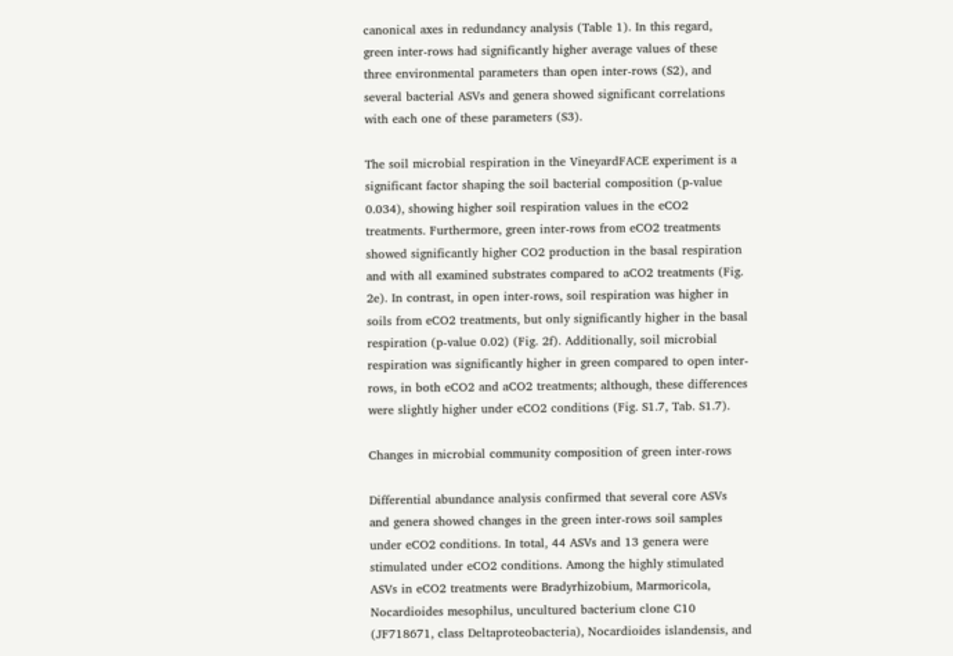canonical axes in redundancy analysis (Table 1). In this regard, green inter-rows had significantly higher average values of these three environmental parameters than open inter-rows (S2), and several bacterial ASVs and genera showed significant correlations with each one of these parameters (S3).

The soil microbial respiration in the VineyardFACE experiment is a significant factor shaping the soil bacterial composition (p-value 0.034), showing higher soil respiration values in the eCO2 treatments. Furthermore, green inter-rows from eCO2 treatments showed significantly higher CO2 production in the basal respiration and with all examined substrates compared to aCO2 treatments (Fig. 2e). In contrast, in open inter-rows, soil respiration was higher in soils from eCO2 treatments, but only significantly higher in the basal respiration (p-value 0.02) (Fig. 2f). Additionally, soil microbial respiration was significantly higher in green compared to open inter-rows, in both eCO2 and aCO2 treatments; although, these differences were slightly higher under eCO2 conditions (Fig. S1.7, Tab. S1.7).

Changes in microbial community composition of green inter-rows

Differential abundance analysis confirmed that several core ASVs and genera showed changes in the green inter-rows soil samples under eCO2 conditions. In total, 44 ASVs and 13 genera were stimulated under eCO2 conditions. Among the highly stimulated ASVs in eCO2 treatments were Bradyrhizobium, Marmoricola, Nocardioides mesophilus, uncultured bacterium clone C10 (JF718671, class Deltaproteobacteria), Nocardioides islandensis, and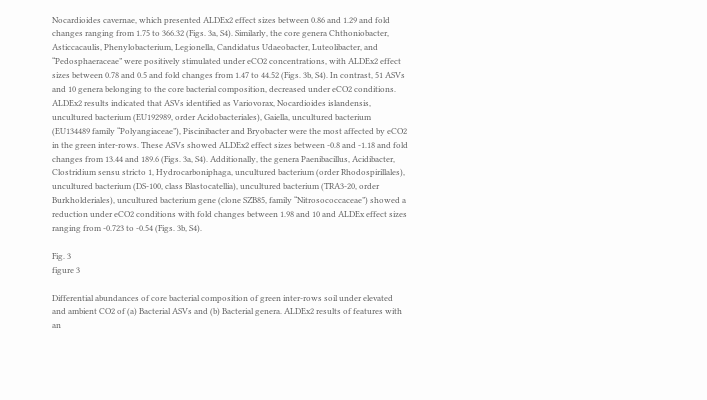Nocardioides cavernae, which presented ALDEx2 effect sizes between 0.86 and 1.29 and fold changes ranging from 1.75 to 366.32 (Figs. 3a, S4). Similarly, the core genera Chthoniobacter, Asticcacaulis, Phenylobacterium, Legionella, Candidatus Udaeobacter, Luteolibacter, and “Pedosphaeraceae” were positively stimulated under eCO2 concentrations, with ALDEx2 effect sizes between 0.78 and 0.5 and fold changes from 1.47 to 44.52 (Figs. 3b, S4). In contrast, 51 ASVs and 10 genera belonging to the core bacterial composition, decreased under eCO2 conditions. ALDEx2 results indicated that ASVs identified as Variovorax, Nocardioides islandensis, uncultured bacterium (EU192989, order Acidobacteriales), Gaiella, uncultured bacterium (EU134489 family “Polyangiaceae”), Piscinibacter and Bryobacter were the most affected by eCO2 in the green inter-rows. These ASVs showed ALDEx2 effect sizes between -0.8 and -1.18 and fold changes from 13.44 and 189.6 (Figs. 3a, S4). Additionally, the genera Paenibacillus, Acidibacter, Clostridium sensu stricto 1, Hydrocarboniphaga, uncultured bacterium (order Rhodospirillales), uncultured bacterium (DS-100, class Blastocatellia), uncultured bacterium (TRA3-20, order Burkholderiales), uncultured bacterium gene (clone SZB85, family “Nitrosococcaceae”) showed a reduction under eCO2 conditions with fold changes between 1.98 and 10 and ALDEx effect sizes ranging from -0.723 to -0.54 (Figs. 3b, S4).

Fig. 3
figure 3

Differential abundances of core bacterial composition of green inter-rows soil under elevated and ambient CO2 of (a) Bacterial ASVs and (b) Bacterial genera. ALDEx2 results of features with an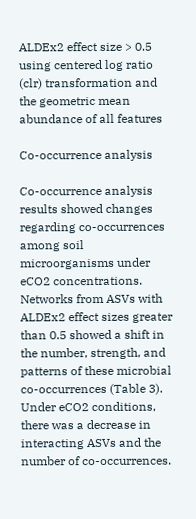ALDEx2 effect size > 0.5 using centered log ratio (clr) transformation and the geometric mean abundance of all features

Co-occurrence analysis

Co-occurrence analysis results showed changes regarding co-occurrences among soil microorganisms under eCO2 concentrations. Networks from ASVs with ALDEx2 effect sizes greater than 0.5 showed a shift in the number, strength, and patterns of these microbial co-occurrences (Table 3). Under eCO2 conditions, there was a decrease in interacting ASVs and the number of co-occurrences.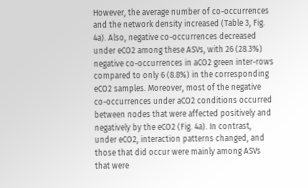However, the average number of co-occurrences and the network density increased (Table 3, Fig. 4a). Also, negative co-occurrences decreased under eCO2 among these ASVs, with 26 (28.3%) negative co-occurrences in aCO2 green inter-rows compared to only 6 (8.8%) in the corresponding eCO2 samples. Moreover, most of the negative co-occurrences under aCO2 conditions occurred between nodes that were affected positively and negatively by the eCO2 (Fig. 4a). In contrast, under eCO2, interaction patterns changed, and those that did occur were mainly among ASVs that were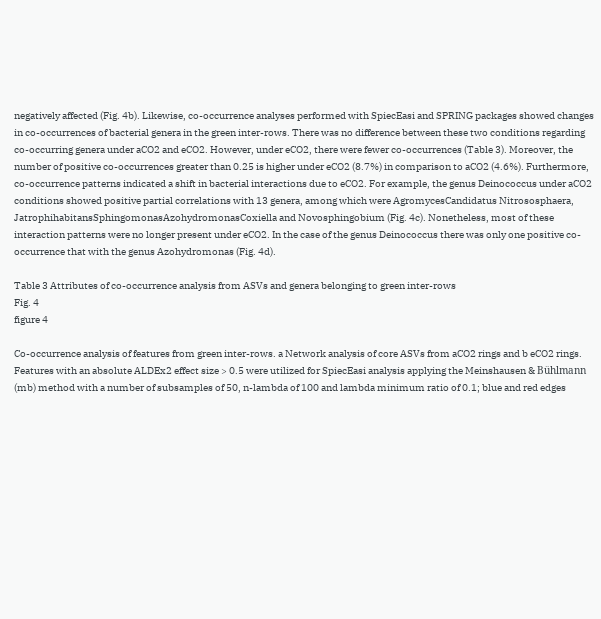negatively affected (Fig. 4b). Likewise, co-occurrence analyses performed with SpiecEasi and SPRING packages showed changes in co-occurrences of bacterial genera in the green inter-rows. There was no difference between these two conditions regarding co-occurring genera under aCO2 and eCO2. However, under eCO2, there were fewer co-occurrences (Table 3). Moreover, the number of positive co-occurrences greater than 0.25 is higher under eCO2 (8.7%) in comparison to aCO2 (4.6%). Furthermore, co-occurrence patterns indicated a shift in bacterial interactions due to eCO2. For example, the genus Deinococcus under aCO2 conditions showed positive partial correlations with 13 genera, among which were AgromycesCandidatus Nitrososphaera, JatrophihabitansSphingomonasAzohydromonasCoxiella and Novosphingobium (Fig. 4c). Nonetheless, most of these interaction patterns were no longer present under eCO2. In the case of the genus Deinococcus there was only one positive co-occurrence that with the genus Azohydromonas (Fig. 4d).

Table 3 Attributes of co-occurrence analysis from ASVs and genera belonging to green inter-rows
Fig. 4
figure 4

Co-occurrence analysis of features from green inter-rows. a Network analysis of core ASVs from aCO2 rings and b eCO2 rings. Features with an absolute ALDEx2 effect size > 0.5 were utilized for SpiecEasi analysis applying the Meinshausen & Bühlmann (mb) method with a number of subsamples of 50, n-lambda of 100 and lambda minimum ratio of 0.1; blue and red edges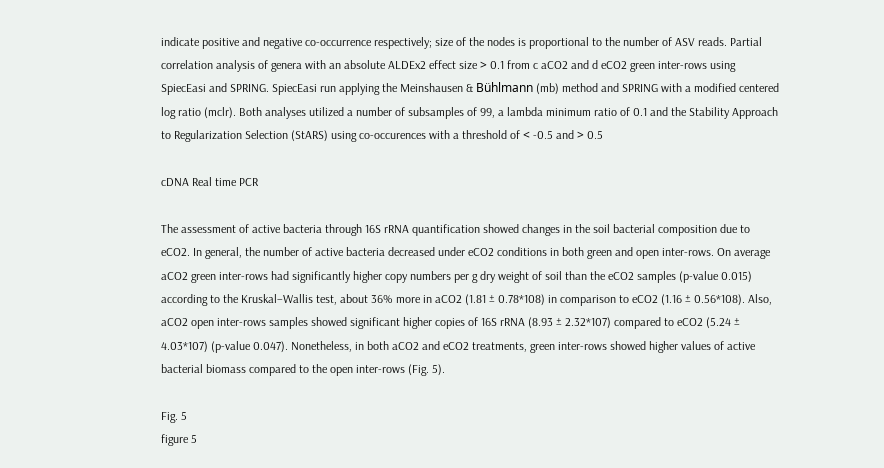indicate positive and negative co-occurrence respectively; size of the nodes is proportional to the number of ASV reads. Partial correlation analysis of genera with an absolute ALDEx2 effect size > 0.1 from c aCO2 and d eCO2 green inter-rows using SpiecEasi and SPRING. SpiecEasi run applying the Meinshausen & Bühlmann (mb) method and SPRING with a modified centered log ratio (mclr). Both analyses utilized a number of subsamples of 99, a lambda minimum ratio of 0.1 and the Stability Approach to Regularization Selection (StARS) using co-occurences with a threshold of < -0.5 and > 0.5

cDNA Real time PCR

The assessment of active bacteria through 16S rRNA quantification showed changes in the soil bacterial composition due to eCO2. In general, the number of active bacteria decreased under eCO2 conditions in both green and open inter-rows. On average aCO2 green inter-rows had significantly higher copy numbers per g dry weight of soil than the eCO2 samples (p-value 0.015) according to the Kruskal–Wallis test, about 36% more in aCO2 (1.81 ± 0.78*108) in comparison to eCO2 (1.16 ± 0.56*108). Also, aCO2 open inter-rows samples showed significant higher copies of 16S rRNA (8.93 ± 2.32*107) compared to eCO2 (5.24 ± 4.03*107) (p-value 0.047). Nonetheless, in both aCO2 and eCO2 treatments, green inter-rows showed higher values of active bacterial biomass compared to the open inter-rows (Fig. 5).

Fig. 5
figure 5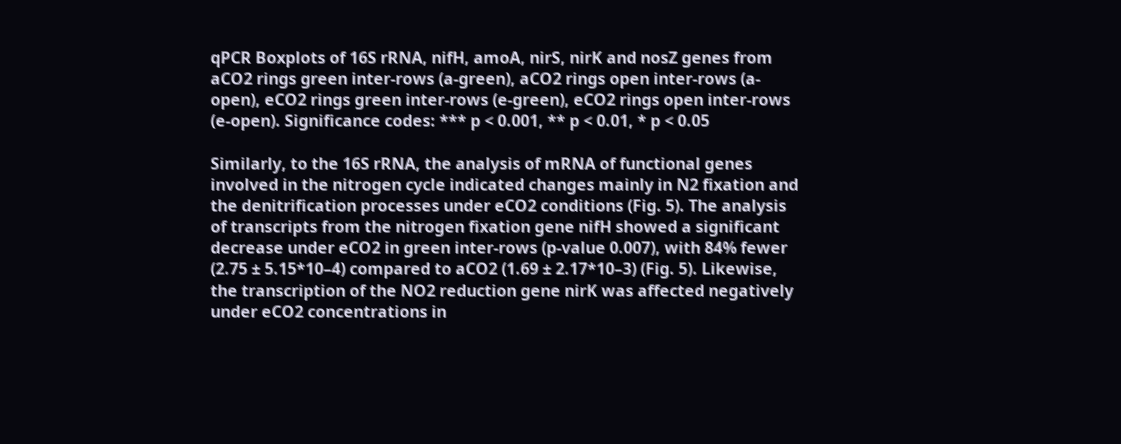qPCR Boxplots of 16S rRNA, nifH, amoA, nirS, nirK and nosZ genes from aCO2 rings green inter-rows (a-green), aCO2 rings open inter-rows (a-open), eCO2 rings green inter-rows (e-green), eCO2 rings open inter-rows (e-open). Significance codes: *** p < 0.001, ** p < 0.01, * p < 0.05

Similarly, to the 16S rRNA, the analysis of mRNA of functional genes involved in the nitrogen cycle indicated changes mainly in N2 fixation and the denitrification processes under eCO2 conditions (Fig. 5). The analysis of transcripts from the nitrogen fixation gene nifH showed a significant decrease under eCO2 in green inter-rows (p-value 0.007), with 84% fewer (2.75 ± 5.15*10–4) compared to aCO2 (1.69 ± 2.17*10–3) (Fig. 5). Likewise, the transcription of the NO2 reduction gene nirK was affected negatively under eCO2 concentrations in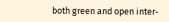both green and open inter-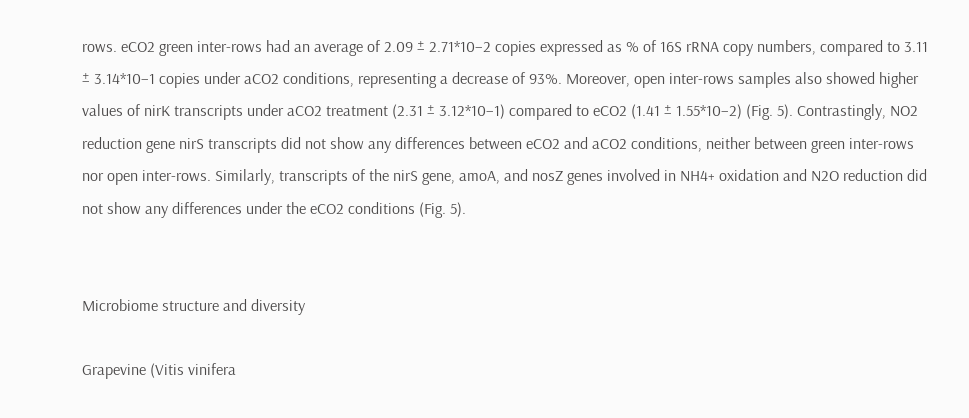rows. eCO2 green inter-rows had an average of 2.09 ± 2.71*10–2 copies expressed as % of 16S rRNA copy numbers, compared to 3.11 ± 3.14*10–1 copies under aCO2 conditions, representing a decrease of 93%. Moreover, open inter-rows samples also showed higher values of nirK transcripts under aCO2 treatment (2.31 ± 3.12*10–1) compared to eCO2 (1.41 ± 1.55*10–2) (Fig. 5). Contrastingly, NO2 reduction gene nirS transcripts did not show any differences between eCO2 and aCO2 conditions, neither between green inter-rows nor open inter-rows. Similarly, transcripts of the nirS gene, amoA, and nosZ genes involved in NH4+ oxidation and N2O reduction did not show any differences under the eCO2 conditions (Fig. 5).


Microbiome structure and diversity

Grapevine (Vitis vinifera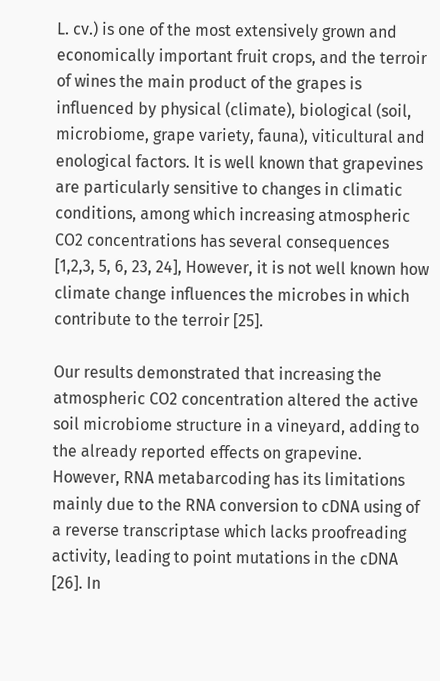L. cv.) is one of the most extensively grown and economically important fruit crops, and the terroir of wines the main product of the grapes is influenced by physical (climate), biological (soil, microbiome, grape variety, fauna), viticultural and enological factors. It is well known that grapevines are particularly sensitive to changes in climatic conditions, among which increasing atmospheric CO2 concentrations has several consequences [1,2,3, 5, 6, 23, 24], However, it is not well known how climate change influences the microbes in which contribute to the terroir [25].

Our results demonstrated that increasing the atmospheric CO2 concentration altered the active soil microbiome structure in a vineyard, adding to the already reported effects on grapevine. However, RNA metabarcoding has its limitations mainly due to the RNA conversion to cDNA using of a reverse transcriptase which lacks proofreading activity, leading to point mutations in the cDNA [26]. In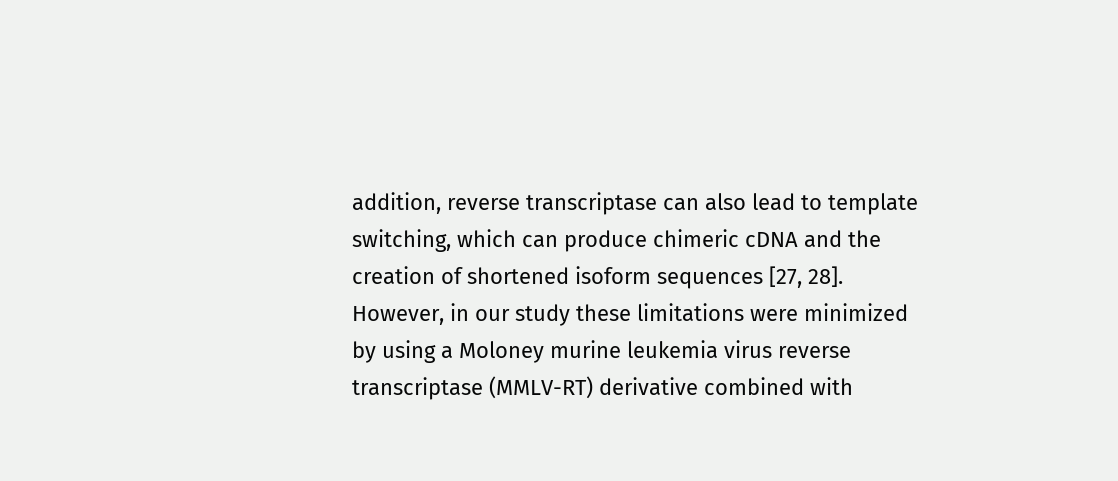addition, reverse transcriptase can also lead to template switching, which can produce chimeric cDNA and the creation of shortened isoform sequences [27, 28]. However, in our study these limitations were minimized by using a Moloney murine leukemia virus reverse transcriptase (MMLV-RT) derivative combined with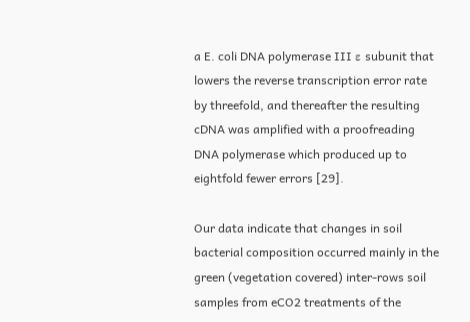a E. coli DNA polymerase III ε subunit that lowers the reverse transcription error rate by threefold, and thereafter the resulting cDNA was amplified with a proofreading DNA polymerase which produced up to eightfold fewer errors [29].

Our data indicate that changes in soil bacterial composition occurred mainly in the green (vegetation covered) inter-rows soil samples from eCO2 treatments of the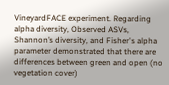VineyardFACE experiment. Regarding alpha diversity, Observed ASVs, Shannon’s diversity, and Fisher's alpha parameter demonstrated that there are differences between green and open (no vegetation cover)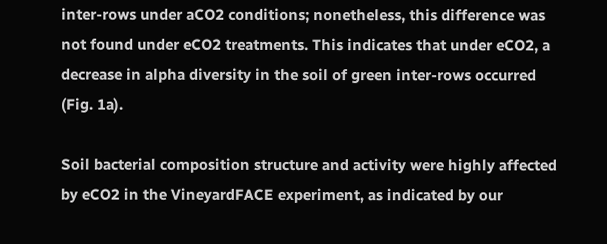inter-rows under aCO2 conditions; nonetheless, this difference was not found under eCO2 treatments. This indicates that under eCO2, a decrease in alpha diversity in the soil of green inter-rows occurred (Fig. 1a).

Soil bacterial composition structure and activity were highly affected by eCO2 in the VineyardFACE experiment, as indicated by our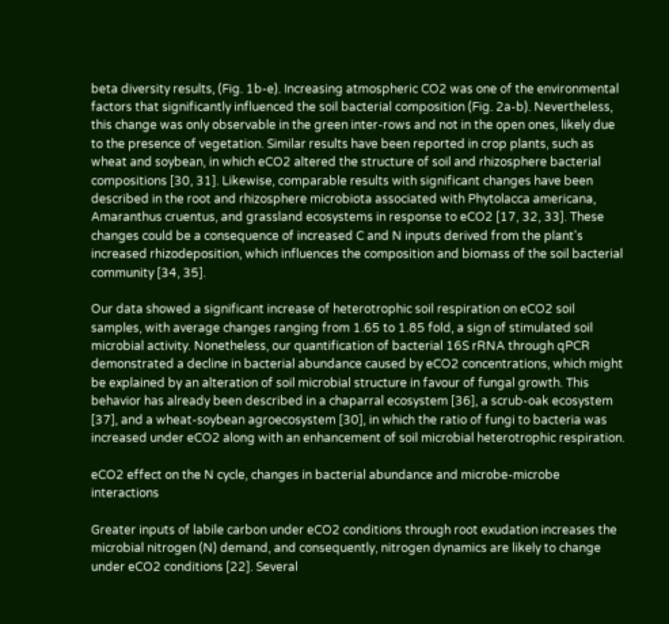beta diversity results, (Fig. 1b-e). Increasing atmospheric CO2 was one of the environmental factors that significantly influenced the soil bacterial composition (Fig. 2a-b). Nevertheless, this change was only observable in the green inter-rows and not in the open ones, likely due to the presence of vegetation. Similar results have been reported in crop plants, such as wheat and soybean, in which eCO2 altered the structure of soil and rhizosphere bacterial compositions [30, 31]. Likewise, comparable results with significant changes have been described in the root and rhizosphere microbiota associated with Phytolacca americana, Amaranthus cruentus, and grassland ecosystems in response to eCO2 [17, 32, 33]. These changes could be a consequence of increased C and N inputs derived from the plant's increased rhizodeposition, which influences the composition and biomass of the soil bacterial community [34, 35].

Our data showed a significant increase of heterotrophic soil respiration on eCO2 soil samples, with average changes ranging from 1.65 to 1.85 fold, a sign of stimulated soil microbial activity. Nonetheless, our quantification of bacterial 16S rRNA through qPCR demonstrated a decline in bacterial abundance caused by eCO2 concentrations, which might be explained by an alteration of soil microbial structure in favour of fungal growth. This behavior has already been described in a chaparral ecosystem [36], a scrub-oak ecosystem [37], and a wheat-soybean agroecosystem [30], in which the ratio of fungi to bacteria was increased under eCO2 along with an enhancement of soil microbial heterotrophic respiration.

eCO2 effect on the N cycle, changes in bacterial abundance and microbe-microbe interactions

Greater inputs of labile carbon under eCO2 conditions through root exudation increases the microbial nitrogen (N) demand, and consequently, nitrogen dynamics are likely to change under eCO2 conditions [22]. Several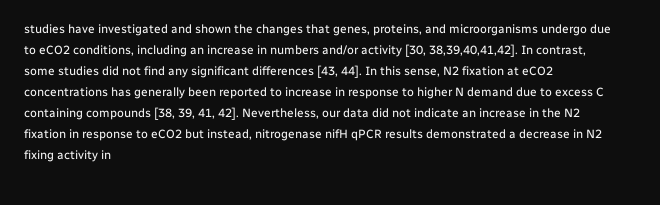studies have investigated and shown the changes that genes, proteins, and microorganisms undergo due to eCO2 conditions, including an increase in numbers and/or activity [30, 38,39,40,41,42]. In contrast, some studies did not find any significant differences [43, 44]. In this sense, N2 fixation at eCO2 concentrations has generally been reported to increase in response to higher N demand due to excess C containing compounds [38, 39, 41, 42]. Nevertheless, our data did not indicate an increase in the N2 fixation in response to eCO2 but instead, nitrogenase nifH qPCR results demonstrated a decrease in N2 fixing activity in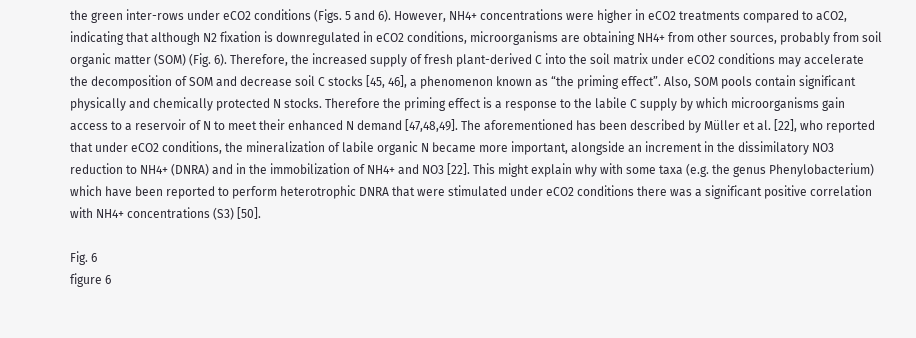the green inter-rows under eCO2 conditions (Figs. 5 and 6). However, NH4+ concentrations were higher in eCO2 treatments compared to aCO2, indicating that although N2 fixation is downregulated in eCO2 conditions, microorganisms are obtaining NH4+ from other sources, probably from soil organic matter (SOM) (Fig. 6). Therefore, the increased supply of fresh plant-derived C into the soil matrix under eCO2 conditions may accelerate the decomposition of SOM and decrease soil C stocks [45, 46], a phenomenon known as “the priming effect”. Also, SOM pools contain significant physically and chemically protected N stocks. Therefore the priming effect is a response to the labile C supply by which microorganisms gain access to a reservoir of N to meet their enhanced N demand [47,48,49]. The aforementioned has been described by Müller et al. [22], who reported that under eCO2 conditions, the mineralization of labile organic N became more important, alongside an increment in the dissimilatory NO3 reduction to NH4+ (DNRA) and in the immobilization of NH4+ and NO3 [22]. This might explain why with some taxa (e.g. the genus Phenylobacterium) which have been reported to perform heterotrophic DNRA that were stimulated under eCO2 conditions there was a significant positive correlation with NH4+ concentrations (S3) [50].

Fig. 6
figure 6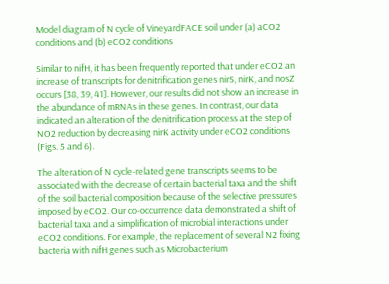Model diagram of N cycle of VineyardFACE soil under (a) aCO2 conditions and (b) eCO2 conditions

Similar to nifH, it has been frequently reported that under eCO2 an increase of transcripts for denitrification genes nirS, nirK, and nosZ occurs [38, 39, 41]. However, our results did not show an increase in the abundance of mRNAs in these genes. In contrast, our data indicated an alteration of the denitrification process at the step of NO2 reduction by decreasing nirK activity under eCO2 conditions (Figs. 5 and 6).

The alteration of N cycle-related gene transcripts seems to be associated with the decrease of certain bacterial taxa and the shift of the soil bacterial composition because of the selective pressures imposed by eCO2. Our co-occurrence data demonstrated a shift of bacterial taxa and a simplification of microbial interactions under eCO2 conditions. For example, the replacement of several N2 fixing bacteria with nifH genes such as Microbacterium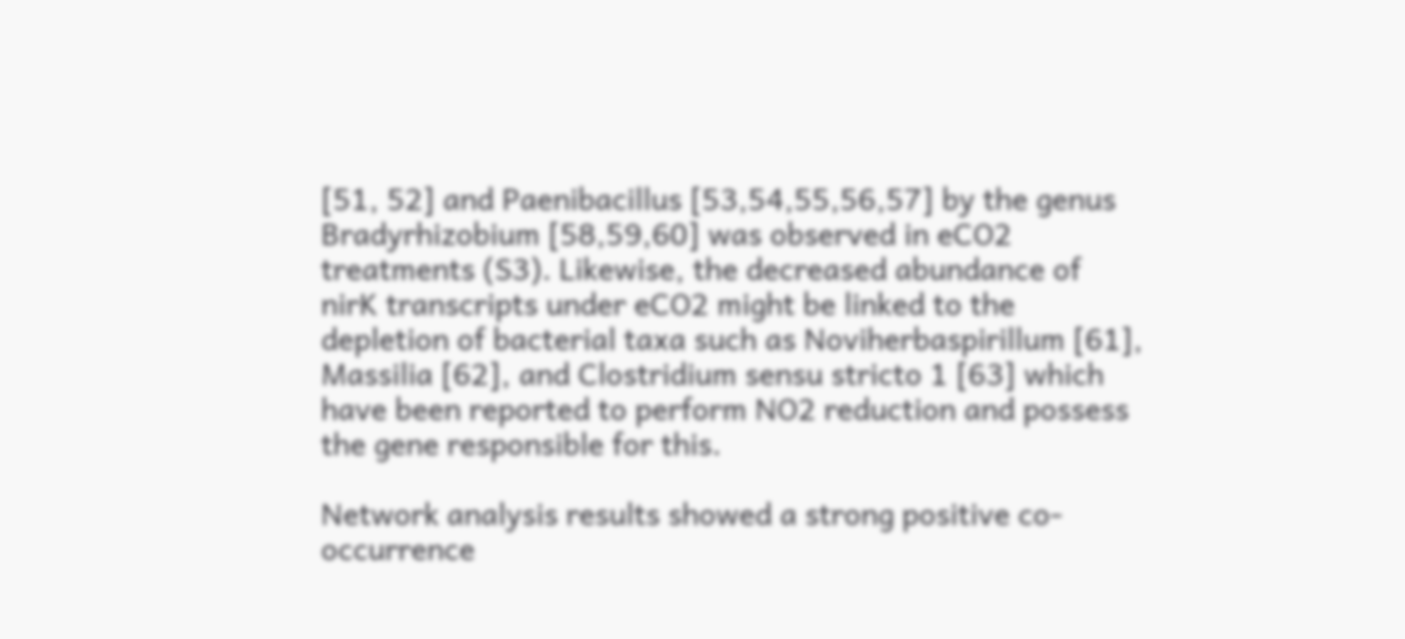[51, 52] and Paenibacillus [53,54,55,56,57] by the genus Bradyrhizobium [58,59,60] was observed in eCO2 treatments (S3). Likewise, the decreased abundance of nirK transcripts under eCO2 might be linked to the depletion of bacterial taxa such as Noviherbaspirillum [61], Massilia [62], and Clostridium sensu stricto 1 [63] which have been reported to perform NO2 reduction and possess the gene responsible for this.

Network analysis results showed a strong positive co-occurrence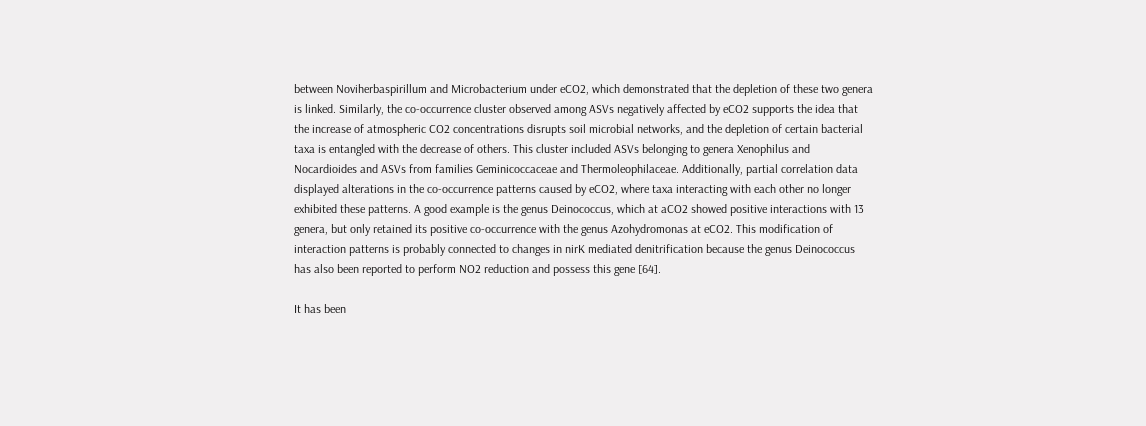between Noviherbaspirillum and Microbacterium under eCO2, which demonstrated that the depletion of these two genera is linked. Similarly, the co-occurrence cluster observed among ASVs negatively affected by eCO2 supports the idea that the increase of atmospheric CO2 concentrations disrupts soil microbial networks, and the depletion of certain bacterial taxa is entangled with the decrease of others. This cluster included ASVs belonging to genera Xenophilus and Nocardioides and ASVs from families Geminicoccaceae and Thermoleophilaceae. Additionally, partial correlation data displayed alterations in the co-occurrence patterns caused by eCO2, where taxa interacting with each other no longer exhibited these patterns. A good example is the genus Deinococcus, which at aCO2 showed positive interactions with 13 genera, but only retained its positive co-occurrence with the genus Azohydromonas at eCO2. This modification of interaction patterns is probably connected to changes in nirK mediated denitrification because the genus Deinococcus has also been reported to perform NO2 reduction and possess this gene [64].

It has been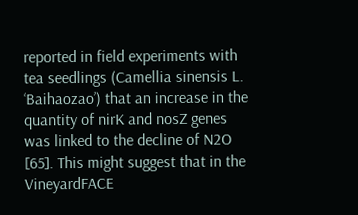reported in field experiments with tea seedlings (Camellia sinensis L. ‘Baihaozao’) that an increase in the quantity of nirK and nosZ genes was linked to the decline of N2O [65]. This might suggest that in the VineyardFACE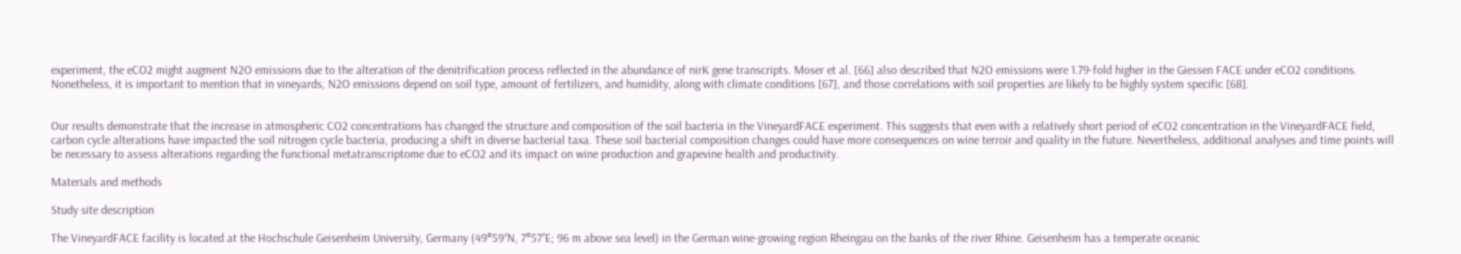experiment, the eCO2 might augment N2O emissions due to the alteration of the denitrification process reflected in the abundance of nirK gene transcripts. Moser et al. [66] also described that N2O emissions were 1.79-fold higher in the Giessen FACE under eCO2 conditions. Nonetheless, it is important to mention that in vineyards, N2O emissions depend on soil type, amount of fertilizers, and humidity, along with climate conditions [67], and those correlations with soil properties are likely to be highly system specific [68].


Our results demonstrate that the increase in atmospheric CO2 concentrations has changed the structure and composition of the soil bacteria in the VineyardFACE experiment. This suggests that even with a relatively short period of eCO2 concentration in the VineyardFACE field, carbon cycle alterations have impacted the soil nitrogen cycle bacteria, producing a shift in diverse bacterial taxa. These soil bacterial composition changes could have more consequences on wine terroir and quality in the future. Nevertheless, additional analyses and time points will be necessary to assess alterations regarding the functional metatranscriptome due to eCO2 and its impact on wine production and grapevine health and productivity.

Materials and methods

Study site description

The VineyardFACE facility is located at the Hochschule Geisenheim University, Germany (49°59′N, 7°57′E; 96 m above sea level) in the German wine-growing region Rheingau on the banks of the river Rhine. Geisenheim has a temperate oceanic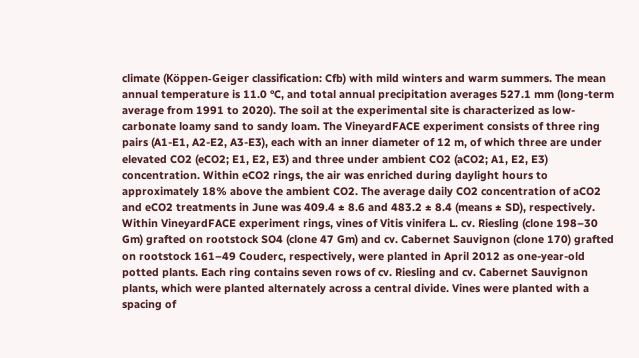climate (Köppen-Geiger classification: Cfb) with mild winters and warm summers. The mean annual temperature is 11.0 °C, and total annual precipitation averages 527.1 mm (long-term average from 1991 to 2020). The soil at the experimental site is characterized as low-carbonate loamy sand to sandy loam. The VineyardFACE experiment consists of three ring pairs (A1-E1, A2-E2, A3-E3), each with an inner diameter of 12 m, of which three are under elevated CO2 (eCO2; E1, E2, E3) and three under ambient CO2 (aCO2; A1, E2, E3) concentration. Within eCO2 rings, the air was enriched during daylight hours to approximately 18% above the ambient CO2. The average daily CO2 concentration of aCO2 and eCO2 treatments in June was 409.4 ± 8.6 and 483.2 ± 8.4 (means ± SD), respectively. Within VineyardFACE experiment rings, vines of Vitis vinifera L. cv. Riesling (clone 198–30 Gm) grafted on rootstock SO4 (clone 47 Gm) and cv. Cabernet Sauvignon (clone 170) grafted on rootstock 161–49 Couderc, respectively, were planted in April 2012 as one-year-old potted plants. Each ring contains seven rows of cv. Riesling and cv. Cabernet Sauvignon plants, which were planted alternately across a central divide. Vines were planted with a spacing of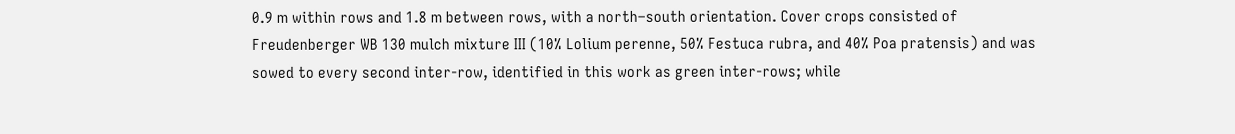0.9 m within rows and 1.8 m between rows, with a north–south orientation. Cover crops consisted of Freudenberger WB 130 mulch mixture III (10% Lolium perenne, 50% Festuca rubra, and 40% Poa pratensis) and was sowed to every second inter-row, identified in this work as green inter-rows; while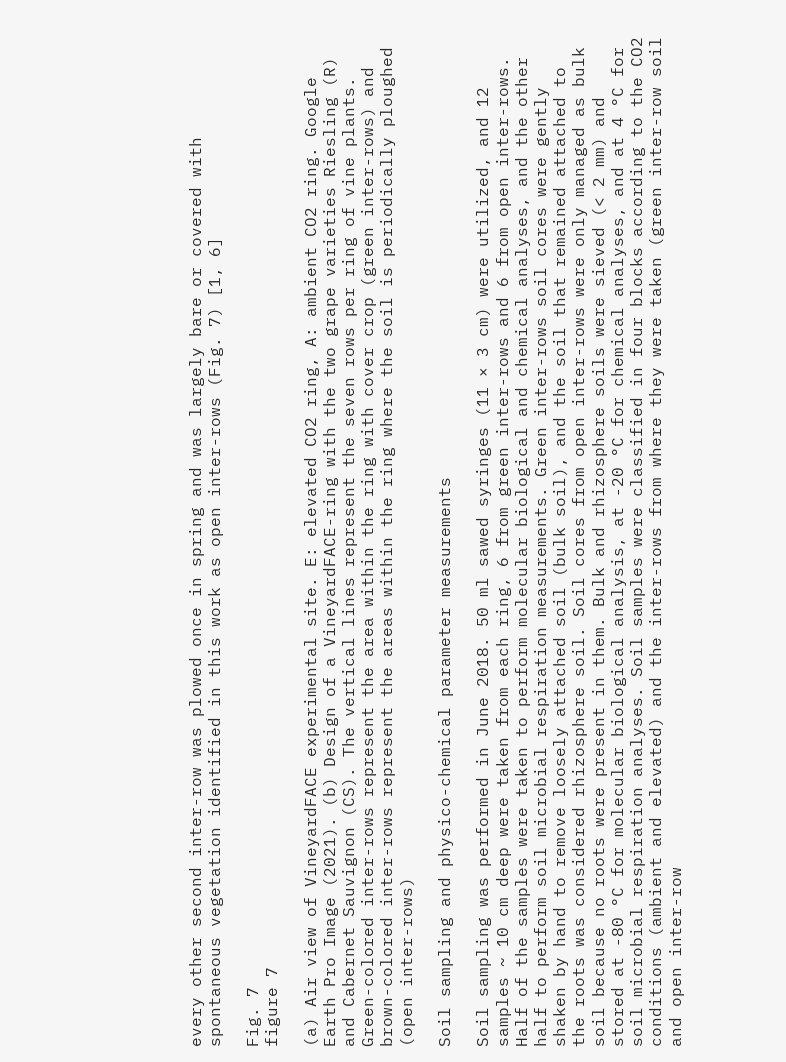every other second inter-row was plowed once in spring and was largely bare or covered with spontaneous vegetation identified in this work as open inter-rows (Fig. 7) [1, 6]

Fig. 7
figure 7

(a) Air view of VineyardFACE experimental site. E: elevated CO2 ring, A: ambient CO2 ring. Google Earth Pro Image (2021). (b) Design of a VineyardFACE-ring with the two grape varieties Riesling (R) and Cabernet Sauvignon (CS). The vertical lines represent the seven rows per ring of vine plants. Green-colored inter-rows represent the area within the ring with cover crop (green inter-rows) and brown-colored inter-rows represent the areas within the ring where the soil is periodically ploughed (open inter-rows)

Soil sampling and physico-chemical parameter measurements

Soil sampling was performed in June 2018. 50 ml sawed syringes (11 × 3 cm) were utilized, and 12 samples ~ 10 cm deep were taken from each ring, 6 from green inter-rows and 6 from open inter-rows. Half of the samples were taken to perform molecular biological and chemical analyses, and the other half to perform soil microbial respiration measurements. Green inter-rows soil cores were gently shaken by hand to remove loosely attached soil (bulk soil), and the soil that remained attached to the roots was considered rhizosphere soil. Soil cores from open inter-rows were only managed as bulk soil because no roots were present in them. Bulk and rhizosphere soils were sieved (< 2 mm) and stored at -80 °C for molecular biological analysis, at -20 °C for chemical analyses, and at 4 °C for soil microbial respiration analyses. Soil samples were classified in four blocks according to the CO2 conditions (ambient and elevated) and the inter-rows from where they were taken (green inter-row soil and open inter-row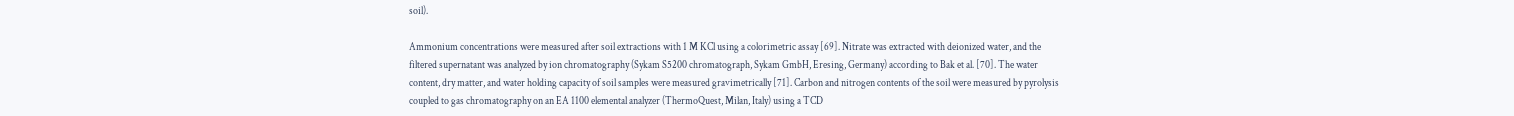soil).

Ammonium concentrations were measured after soil extractions with 1 M KCl using a colorimetric assay [69]. Nitrate was extracted with deionized water, and the filtered supernatant was analyzed by ion chromatography (Sykam S5200 chromatograph, Sykam GmbH, Eresing, Germany) according to Bak et al. [70]. The water content, dry matter, and water holding capacity of soil samples were measured gravimetrically [71]. Carbon and nitrogen contents of the soil were measured by pyrolysis coupled to gas chromatography on an EA 1100 elemental analyzer (ThermoQuest, Milan, Italy) using a TCD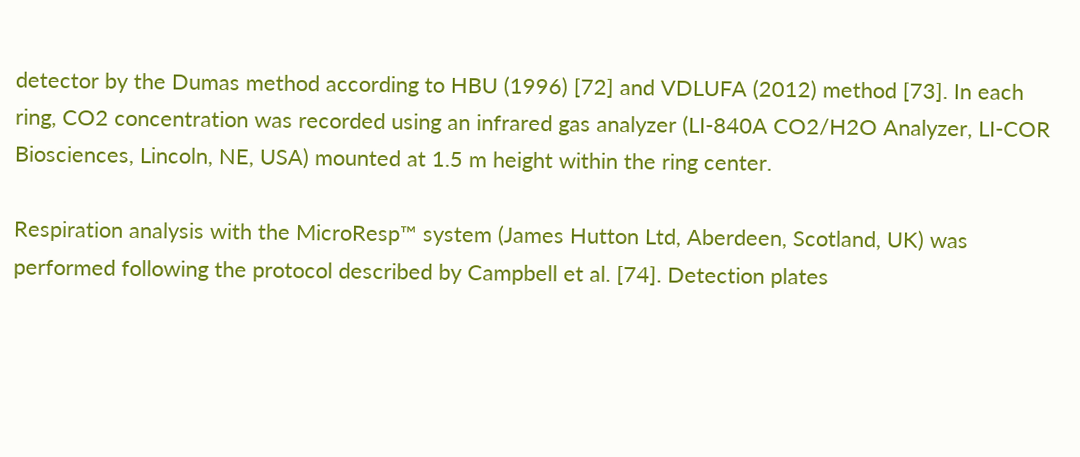detector by the Dumas method according to HBU (1996) [72] and VDLUFA (2012) method [73]. In each ring, CO2 concentration was recorded using an infrared gas analyzer (LI-840A CO2/H2O Analyzer, LI-COR Biosciences, Lincoln, NE, USA) mounted at 1.5 m height within the ring center.

Respiration analysis with the MicroResp™ system (James Hutton Ltd, Aberdeen, Scotland, UK) was performed following the protocol described by Campbell et al. [74]. Detection plates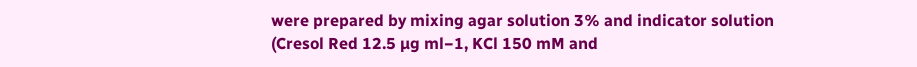were prepared by mixing agar solution 3% and indicator solution (Cresol Red 12.5 µg ml−1, KCl 150 mM and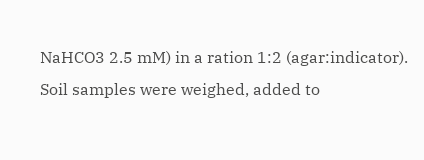NaHCO3 2.5 mM) in a ration 1:2 (agar:indicator). Soil samples were weighed, added to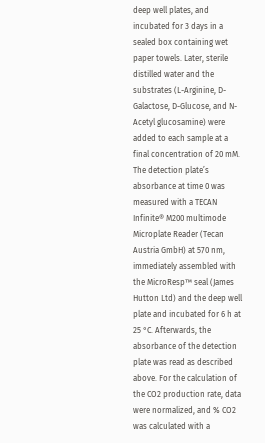deep well plates, and incubated for 3 days in a sealed box containing wet paper towels. Later, sterile distilled water and the substrates (L-Arginine, D-Galactose, D-Glucose, and N-Acetyl glucosamine) were added to each sample at a final concentration of 20 mM. The detection plate’s absorbance at time 0 was measured with a TECAN Infinite® M200 multimode Microplate Reader (Tecan Austria GmbH) at 570 nm, immediately assembled with the MicroResp™ seal (James Hutton Ltd) and the deep well plate and incubated for 6 h at 25 °C. Afterwards, the absorbance of the detection plate was read as described above. For the calculation of the CO2 production rate, data were normalized, and % CO2 was calculated with a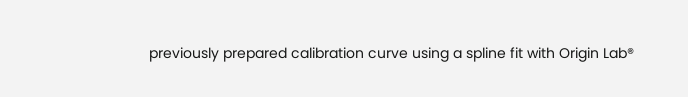previously prepared calibration curve using a spline fit with Origin Lab®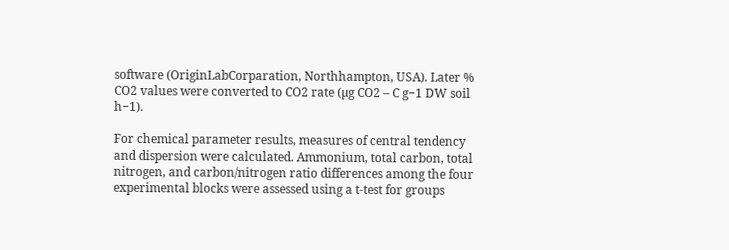software (OriginLabCorparation, Northhampton, USA). Later % CO2 values were converted to CO2 rate (µg CO2 – C g−1 DW soil h−1).

For chemical parameter results, measures of central tendency and dispersion were calculated. Ammonium, total carbon, total nitrogen, and carbon/nitrogen ratio differences among the four experimental blocks were assessed using a t-test for groups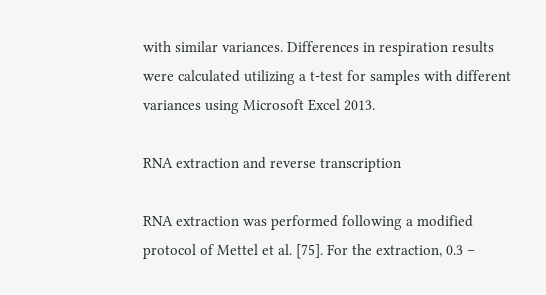with similar variances. Differences in respiration results were calculated utilizing a t-test for samples with different variances using Microsoft Excel 2013.

RNA extraction and reverse transcription

RNA extraction was performed following a modified protocol of Mettel et al. [75]. For the extraction, 0.3 –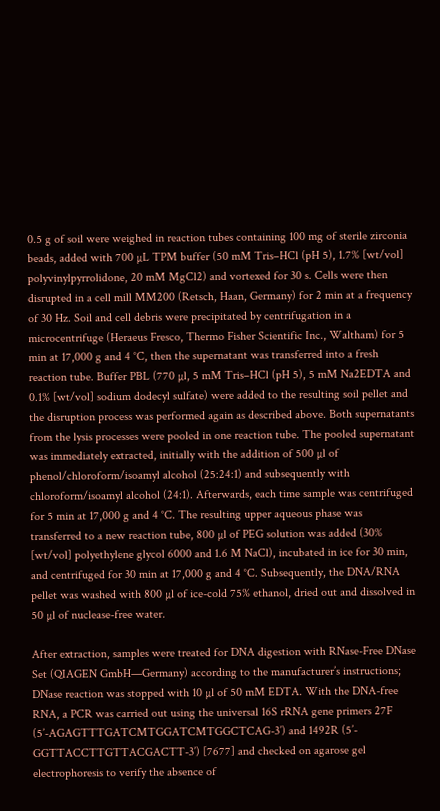0.5 g of soil were weighed in reaction tubes containing 100 mg of sterile zirconia beads, added with 700 µL TPM buffer (50 mM Tris–HCl (pH 5), 1.7% [wt/vol] polyvinylpyrrolidone, 20 mM MgCl2) and vortexed for 30 s. Cells were then disrupted in a cell mill MM200 (Retsch, Haan, Germany) for 2 min at a frequency of 30 Hz. Soil and cell debris were precipitated by centrifugation in a microcentrifuge (Heraeus Fresco, Thermo Fisher Scientific Inc., Waltham) for 5 min at 17,000 g and 4 °C, then the supernatant was transferred into a fresh reaction tube. Buffer PBL (770 µl, 5 mM Tris–HCl (pH 5), 5 mM Na2EDTA and 0.1% [wt/vol] sodium dodecyl sulfate) were added to the resulting soil pellet and the disruption process was performed again as described above. Both supernatants from the lysis processes were pooled in one reaction tube. The pooled supernatant was immediately extracted, initially with the addition of 500 µl of phenol/chloroform/isoamyl alcohol (25:24:1) and subsequently with chloroform/isoamyl alcohol (24:1). Afterwards, each time sample was centrifuged for 5 min at 17,000 g and 4 °C. The resulting upper aqueous phase was transferred to a new reaction tube, 800 µl of PEG solution was added (30% [wt/vol] polyethylene glycol 6000 and 1.6 M NaCl), incubated in ice for 30 min, and centrifuged for 30 min at 17,000 g and 4 °C. Subsequently, the DNA/RNA pellet was washed with 800 µl of ice-cold 75% ethanol, dried out and dissolved in 50 µl of nuclease-free water.

After extraction, samples were treated for DNA digestion with RNase-Free DNase Set (QIAGEN GmbH—Germany) according to the manufacturer’s instructions; DNase reaction was stopped with 10 µl of 50 mM EDTA. With the DNA-free RNA, a PCR was carried out using the universal 16S rRNA gene primers 27F (5’-AGAGTTTGATCMTGGATCMTGGCTCAG-3’) and 1492R (5’- GGTTACCTTGTTACGACTT-3’) [7677] and checked on agarose gel electrophoresis to verify the absence of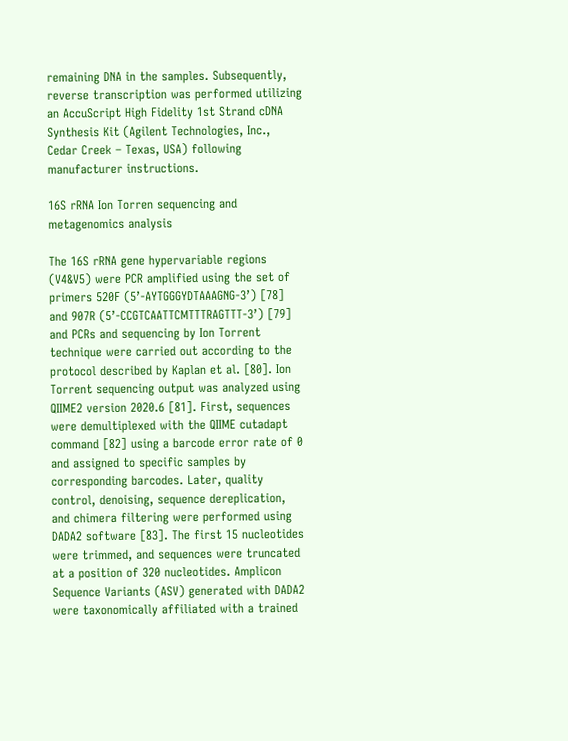remaining DNA in the samples. Subsequently, reverse transcription was performed utilizing an AccuScript High Fidelity 1st Strand cDNA Synthesis Kit (Agilent Technologies, Inc., Cedar Creek – Texas, USA) following manufacturer instructions.

16S rRNA Ion Torren sequencing and metagenomics analysis

The 16S rRNA gene hypervariable regions (V4&V5) were PCR amplified using the set of primers 520F (5’-AYTGGGYDTAAAGNG-3’) [78] and 907R (5’-CCGTCAATTCMTTTRAGTTT-3’) [79] and PCRs and sequencing by Ion Torrent technique were carried out according to the protocol described by Kaplan et al. [80]. Ion Torrent sequencing output was analyzed using QIIME2 version 2020.6 [81]. First, sequences were demultiplexed with the QIIME cutadapt command [82] using a barcode error rate of 0 and assigned to specific samples by corresponding barcodes. Later, quality control, denoising, sequence dereplication, and chimera filtering were performed using DADA2 software [83]. The first 15 nucleotides were trimmed, and sequences were truncated at a position of 320 nucleotides. Amplicon Sequence Variants (ASV) generated with DADA2 were taxonomically affiliated with a trained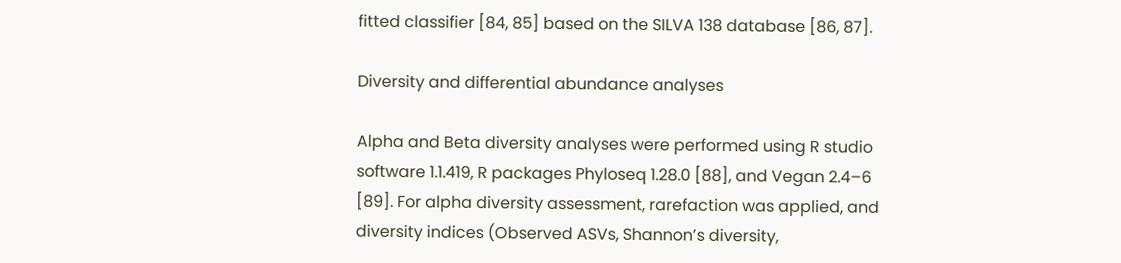fitted classifier [84, 85] based on the SILVA 138 database [86, 87].

Diversity and differential abundance analyses

Alpha and Beta diversity analyses were performed using R studio software 1.1.419, R packages Phyloseq 1.28.0 [88], and Vegan 2.4–6 [89]. For alpha diversity assessment, rarefaction was applied, and diversity indices (Observed ASVs, Shannon’s diversity,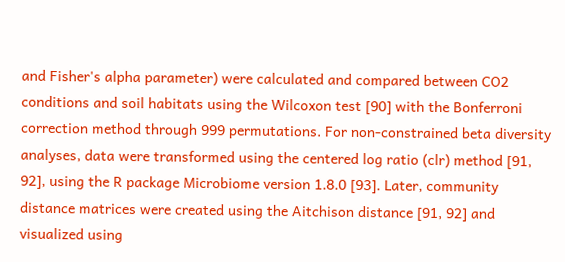and Fisher's alpha parameter) were calculated and compared between CO2 conditions and soil habitats using the Wilcoxon test [90] with the Bonferroni correction method through 999 permutations. For non-constrained beta diversity analyses, data were transformed using the centered log ratio (clr) method [91, 92], using the R package Microbiome version 1.8.0 [93]. Later, community distance matrices were created using the Aitchison distance [91, 92] and visualized using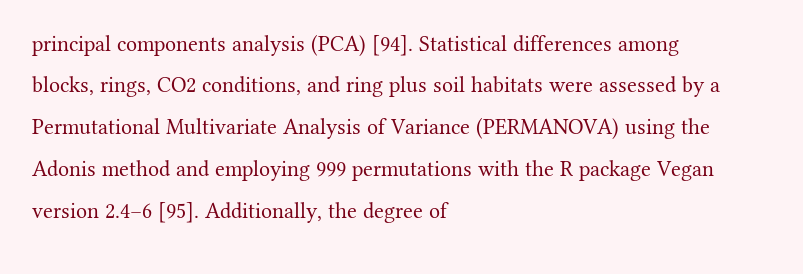principal components analysis (PCA) [94]. Statistical differences among blocks, rings, CO2 conditions, and ring plus soil habitats were assessed by a Permutational Multivariate Analysis of Variance (PERMANOVA) using the Adonis method and employing 999 permutations with the R package Vegan version 2.4–6 [95]. Additionally, the degree of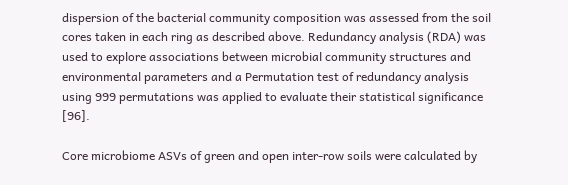dispersion of the bacterial community composition was assessed from the soil cores taken in each ring as described above. Redundancy analysis (RDA) was used to explore associations between microbial community structures and environmental parameters and a Permutation test of redundancy analysis using 999 permutations was applied to evaluate their statistical significance [96].

Core microbiome ASVs of green and open inter-row soils were calculated by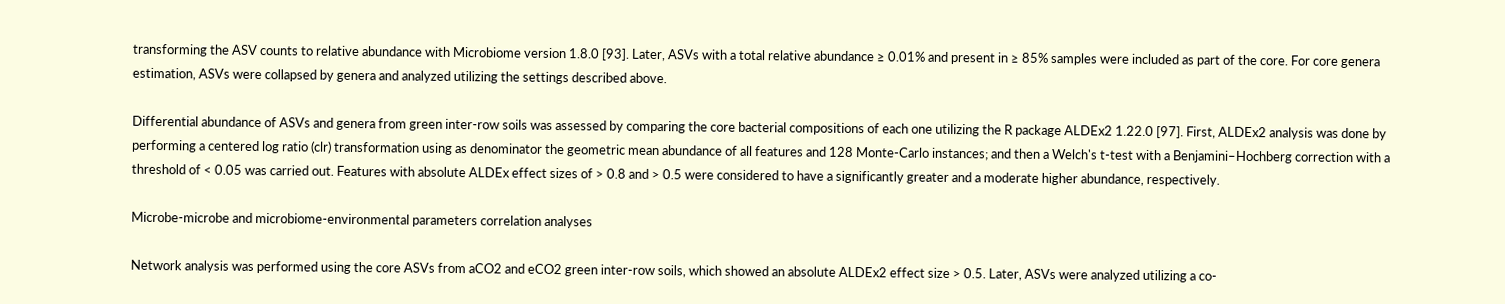transforming the ASV counts to relative abundance with Microbiome version 1.8.0 [93]. Later, ASVs with a total relative abundance ≥ 0.01% and present in ≥ 85% samples were included as part of the core. For core genera estimation, ASVs were collapsed by genera and analyzed utilizing the settings described above.

Differential abundance of ASVs and genera from green inter-row soils was assessed by comparing the core bacterial compositions of each one utilizing the R package ALDEx2 1.22.0 [97]. First, ALDEx2 analysis was done by performing a centered log ratio (clr) transformation using as denominator the geometric mean abundance of all features and 128 Monte-Carlo instances; and then a Welch's t-test with a Benjamini–Hochberg correction with a threshold of < 0.05 was carried out. Features with absolute ALDEx effect sizes of > 0.8 and > 0.5 were considered to have a significantly greater and a moderate higher abundance, respectively.

Microbe-microbe and microbiome-environmental parameters correlation analyses

Network analysis was performed using the core ASVs from aCO2 and eCO2 green inter-row soils, which showed an absolute ALDEx2 effect size > 0.5. Later, ASVs were analyzed utilizing a co-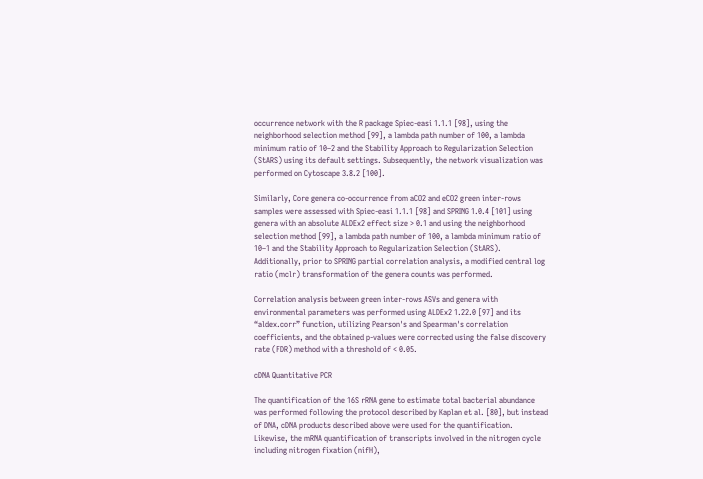occurrence network with the R package Spiec-easi 1.1.1 [98], using the neighborhood selection method [99], a lambda path number of 100, a lambda minimum ratio of 10–2 and the Stability Approach to Regularization Selection (StARS) using its default settings. Subsequently, the network visualization was performed on Cytoscape 3.8.2 [100].

Similarly, Core genera co-occurrence from aCO2 and eCO2 green inter-rows samples were assessed with Spiec-easi 1.1.1 [98] and SPRING 1.0.4 [101] using genera with an absolute ALDEx2 effect size > 0.1 and using the neighborhood selection method [99], a lambda path number of 100, a lambda minimum ratio of 10–1 and the Stability Approach to Regularization Selection (StARS). Additionally, prior to SPRING partial correlation analysis, a modified central log ratio (mclr) transformation of the genera counts was performed.

Correlation analysis between green inter-rows ASVs and genera with environmental parameters was performed using ALDEx2 1.22.0 [97] and its “aldex.corr” function, utilizing Pearson's and Spearman's correlation coefficients, and the obtained p-values were corrected using the false discovery rate (FDR) method with a threshold of < 0.05.

cDNA Quantitative PCR

The quantification of the 16S rRNA gene to estimate total bacterial abundance was performed following the protocol described by Kaplan et al. [80], but instead of DNA, cDNA products described above were used for the quantification. Likewise, the mRNA quantification of transcripts involved in the nitrogen cycle including nitrogen fixation (nifH),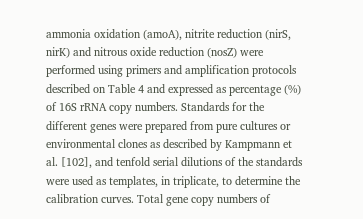ammonia oxidation (amoA), nitrite reduction (nirS, nirK) and nitrous oxide reduction (nosZ) were performed using primers and amplification protocols described on Table 4 and expressed as percentage (%) of 16S rRNA copy numbers. Standards for the different genes were prepared from pure cultures or environmental clones as described by Kampmann et al. [102], and tenfold serial dilutions of the standards were used as templates, in triplicate, to determine the calibration curves. Total gene copy numbers of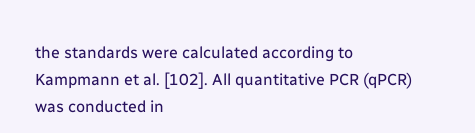the standards were calculated according to Kampmann et al. [102]. All quantitative PCR (qPCR) was conducted in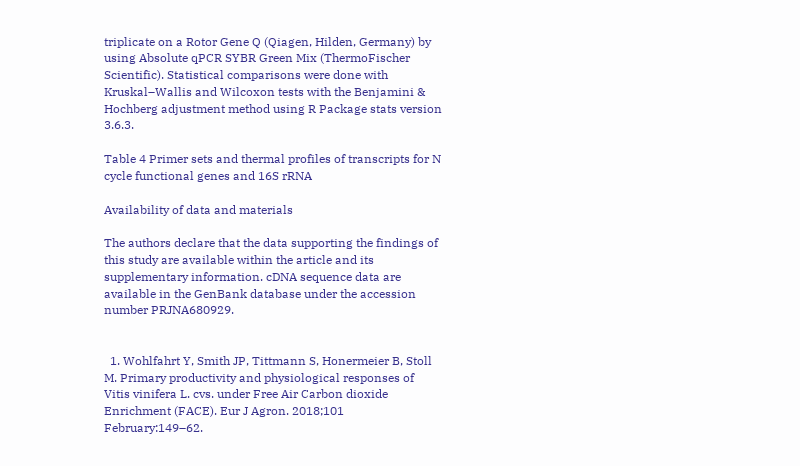triplicate on a Rotor Gene Q (Qiagen, Hilden, Germany) by using Absolute qPCR SYBR Green Mix (ThermoFischer Scientific). Statistical comparisons were done with Kruskal–Wallis and Wilcoxon tests with the Benjamini & Hochberg adjustment method using R Package stats version 3.6.3.

Table 4 Primer sets and thermal profiles of transcripts for N cycle functional genes and 16S rRNA

Availability of data and materials

The authors declare that the data supporting the findings of this study are available within the article and its supplementary information. cDNA sequence data are available in the GenBank database under the accession number PRJNA680929.


  1. Wohlfahrt Y, Smith JP, Tittmann S, Honermeier B, Stoll M. Primary productivity and physiological responses of Vitis vinifera L. cvs. under Free Air Carbon dioxide Enrichment (FACE). Eur J Agron. 2018;101 February:149–62.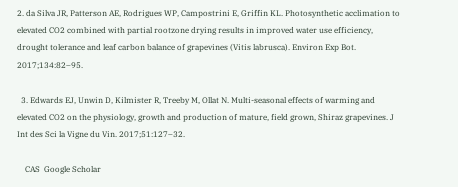2. da Silva JR, Patterson AE, Rodrigues WP, Campostrini E, Griffin KL. Photosynthetic acclimation to elevated CO2 combined with partial rootzone drying results in improved water use efficiency, drought tolerance and leaf carbon balance of grapevines (Vitis labrusca). Environ Exp Bot. 2017;134:82–95.

  3. Edwards EJ, Unwin D, Kilmister R, Treeby M, Ollat N. Multi-seasonal effects of warming and elevated CO2 on the physiology, growth and production of mature, field grown, Shiraz grapevines. J Int des Sci la Vigne du Vin. 2017;51:127–32.

    CAS  Google Scholar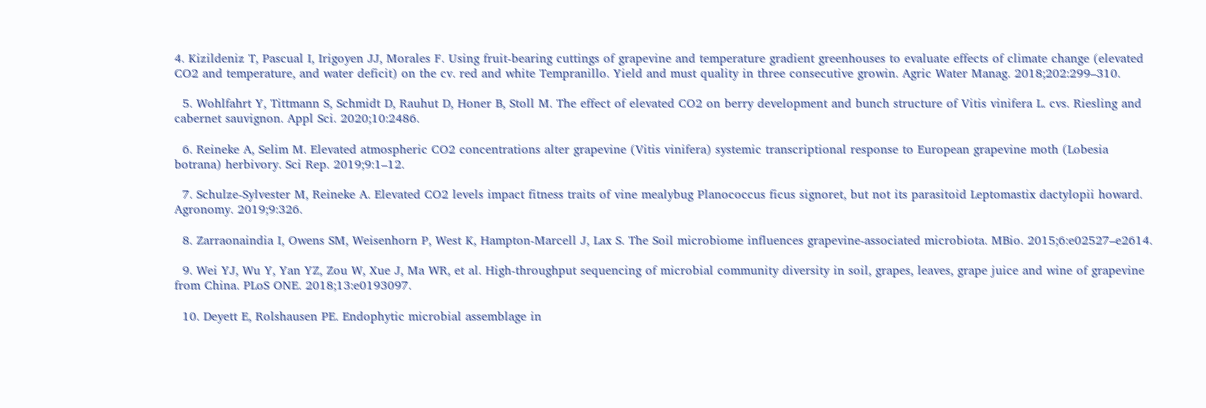4. Kizildeniz T, Pascual I, Irigoyen JJ, Morales F. Using fruit-bearing cuttings of grapevine and temperature gradient greenhouses to evaluate effects of climate change (elevated CO2 and temperature, and water deficit) on the cv. red and white Tempranillo. Yield and must quality in three consecutive growin. Agric Water Manag. 2018;202:299–310.

  5. Wohlfahrt Y, Tittmann S, Schmidt D, Rauhut D, Honer B, Stoll M. The effect of elevated CO2 on berry development and bunch structure of Vitis vinifera L. cvs. Riesling and cabernet sauvignon. Appl Sci. 2020;10:2486.

  6. Reineke A, Selim M. Elevated atmospheric CO2 concentrations alter grapevine (Vitis vinifera) systemic transcriptional response to European grapevine moth (Lobesia botrana) herbivory. Sci Rep. 2019;9:1–12.

  7. Schulze-Sylvester M, Reineke A. Elevated CO2 levels impact fitness traits of vine mealybug Planococcus ficus signoret, but not its parasitoid Leptomastix dactylopii howard. Agronomy. 2019;9:326.

  8. Zarraonaindia I, Owens SM, Weisenhorn P, West K, Hampton-Marcell J, Lax S. The Soil microbiome influences grapevine-associated microbiota. MBio. 2015;6:e02527–e2614.

  9. Wei YJ, Wu Y, Yan YZ, Zou W, Xue J, Ma WR, et al. High-throughput sequencing of microbial community diversity in soil, grapes, leaves, grape juice and wine of grapevine from China. PLoS ONE. 2018;13:e0193097.

  10. Deyett E, Rolshausen PE. Endophytic microbial assemblage in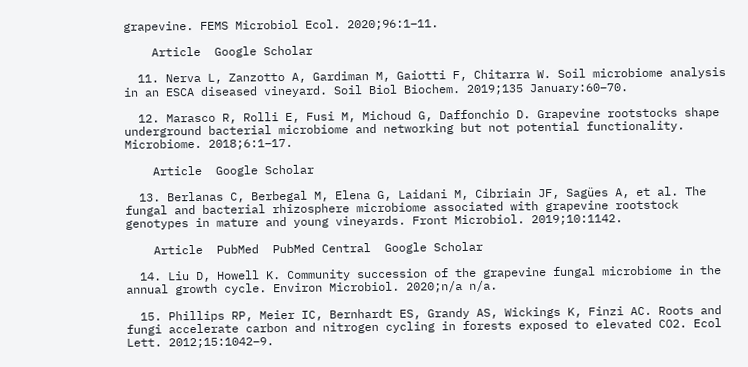grapevine. FEMS Microbiol Ecol. 2020;96:1–11.

    Article  Google Scholar

  11. Nerva L, Zanzotto A, Gardiman M, Gaiotti F, Chitarra W. Soil microbiome analysis in an ESCA diseased vineyard. Soil Biol Biochem. 2019;135 January:60–70.

  12. Marasco R, Rolli E, Fusi M, Michoud G, Daffonchio D. Grapevine rootstocks shape underground bacterial microbiome and networking but not potential functionality. Microbiome. 2018;6:1–17.

    Article  Google Scholar

  13. Berlanas C, Berbegal M, Elena G, Laidani M, Cibriain JF, Sagües A, et al. The fungal and bacterial rhizosphere microbiome associated with grapevine rootstock genotypes in mature and young vineyards. Front Microbiol. 2019;10:1142.

    Article  PubMed  PubMed Central  Google Scholar

  14. Liu D, Howell K. Community succession of the grapevine fungal microbiome in the annual growth cycle. Environ Microbiol. 2020;n/a n/a.

  15. Phillips RP, Meier IC, Bernhardt ES, Grandy AS, Wickings K, Finzi AC. Roots and fungi accelerate carbon and nitrogen cycling in forests exposed to elevated CO2. Ecol Lett. 2012;15:1042–9.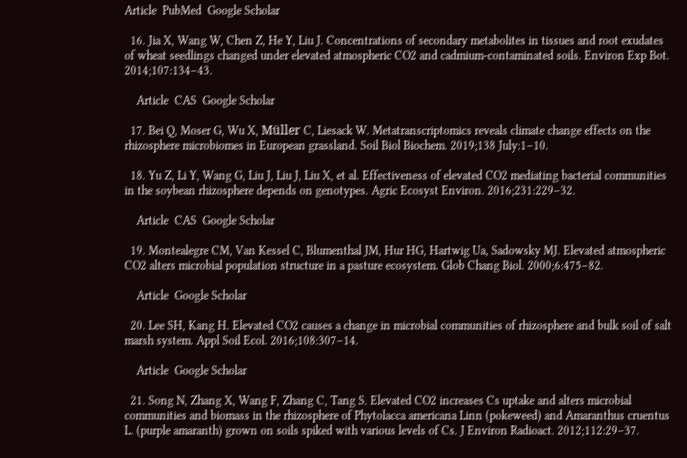Article  PubMed  Google Scholar

  16. Jia X, Wang W, Chen Z, He Y, Liu J. Concentrations of secondary metabolites in tissues and root exudates of wheat seedlings changed under elevated atmospheric CO2 and cadmium-contaminated soils. Environ Exp Bot. 2014;107:134–43.

    Article  CAS  Google Scholar

  17. Bei Q, Moser G, Wu X, Müller C, Liesack W. Metatranscriptomics reveals climate change effects on the rhizosphere microbiomes in European grassland. Soil Biol Biochem. 2019;138 July:1–10.

  18. Yu Z, Li Y, Wang G, Liu J, Liu J, Liu X, et al. Effectiveness of elevated CO2 mediating bacterial communities in the soybean rhizosphere depends on genotypes. Agric Ecosyst Environ. 2016;231:229–32.

    Article  CAS  Google Scholar

  19. Montealegre CM, Van Kessel C, Blumenthal JM, Hur HG, Hartwig Ua, Sadowsky MJ. Elevated atmospheric CO2 alters microbial population structure in a pasture ecosystem. Glob Chang Biol. 2000;6:475–82.

    Article  Google Scholar

  20. Lee SH, Kang H. Elevated CO2 causes a change in microbial communities of rhizosphere and bulk soil of salt marsh system. Appl Soil Ecol. 2016;108:307–14.

    Article  Google Scholar

  21. Song N, Zhang X, Wang F, Zhang C, Tang S. Elevated CO2 increases Cs uptake and alters microbial communities and biomass in the rhizosphere of Phytolacca americana Linn (pokeweed) and Amaranthus cruentus L. (purple amaranth) grown on soils spiked with various levels of Cs. J Environ Radioact. 2012;112:29–37.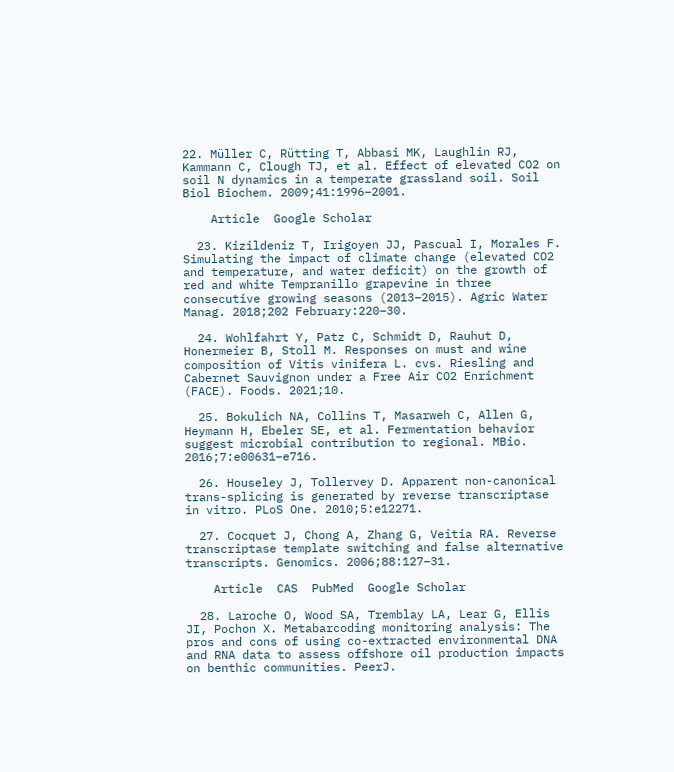22. Müller C, Rütting T, Abbasi MK, Laughlin RJ, Kammann C, Clough TJ, et al. Effect of elevated CO2 on soil N dynamics in a temperate grassland soil. Soil Biol Biochem. 2009;41:1996–2001.

    Article  Google Scholar

  23. Kizildeniz T, Irigoyen JJ, Pascual I, Morales F. Simulating the impact of climate change (elevated CO2 and temperature, and water deficit) on the growth of red and white Tempranillo grapevine in three consecutive growing seasons (2013–2015). Agric Water Manag. 2018;202 February:220–30.

  24. Wohlfahrt Y, Patz C, Schmidt D, Rauhut D, Honermeier B, Stoll M. Responses on must and wine composition of Vitis vinifera L. cvs. Riesling and Cabernet Sauvignon under a Free Air CO2 Enrichment (FACE). Foods. 2021;10.

  25. Bokulich NA, Collins T, Masarweh C, Allen G, Heymann H, Ebeler SE, et al. Fermentation behavior suggest microbial contribution to regional. MBio. 2016;7:e00631–e716.

  26. Houseley J, Tollervey D. Apparent non-canonical trans-splicing is generated by reverse transcriptase in vitro. PLoS One. 2010;5:e12271.

  27. Cocquet J, Chong A, Zhang G, Veitia RA. Reverse transcriptase template switching and false alternative transcripts. Genomics. 2006;88:127–31.

    Article  CAS  PubMed  Google Scholar

  28. Laroche O, Wood SA, Tremblay LA, Lear G, Ellis JI, Pochon X. Metabarcoding monitoring analysis: The pros and cons of using co-extracted environmental DNA and RNA data to assess offshore oil production impacts on benthic communities. PeerJ.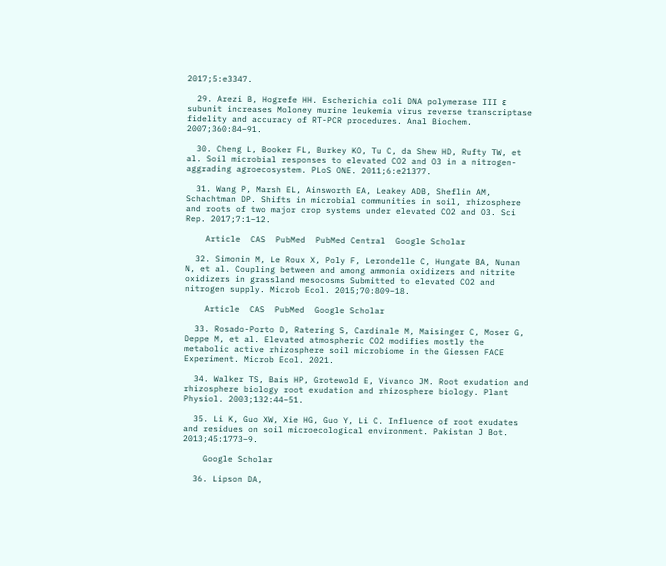2017;5:e3347.

  29. Arezi B, Hogrefe HH. Escherichia coli DNA polymerase III ε subunit increases Moloney murine leukemia virus reverse transcriptase fidelity and accuracy of RT-PCR procedures. Anal Biochem. 2007;360:84–91.

  30. Cheng L, Booker FL, Burkey KO, Tu C, da Shew HD, Rufty TW, et al. Soil microbial responses to elevated CO2 and O3 in a nitrogen-aggrading agroecosystem. PLoS ONE. 2011;6:e21377.

  31. Wang P, Marsh EL, Ainsworth EA, Leakey ADB, Sheflin AM, Schachtman DP. Shifts in microbial communities in soil, rhizosphere and roots of two major crop systems under elevated CO2 and O3. Sci Rep. 2017;7:1–12.

    Article  CAS  PubMed  PubMed Central  Google Scholar

  32. Simonin M, Le Roux X, Poly F, Lerondelle C, Hungate BA, Nunan N, et al. Coupling between and among ammonia oxidizers and nitrite oxidizers in grassland mesocosms Submitted to elevated CO2 and nitrogen supply. Microb Ecol. 2015;70:809–18.

    Article  CAS  PubMed  Google Scholar

  33. Rosado-Porto D, Ratering S, Cardinale M, Maisinger C, Moser G, Deppe M, et al. Elevated atmospheric CO2 modifies mostly the metabolic active rhizosphere soil microbiome in the Giessen FACE Experiment. Microb Ecol. 2021.

  34. Walker TS, Bais HP, Grotewold E, Vivanco JM. Root exudation and rhizosphere biology root exudation and rhizosphere biology. Plant Physiol. 2003;132:44–51.

  35. Li K, Guo XW, Xie HG, Guo Y, Li C. Influence of root exudates and residues on soil microecological environment. Pakistan J Bot. 2013;45:1773–9.

    Google Scholar

  36. Lipson DA,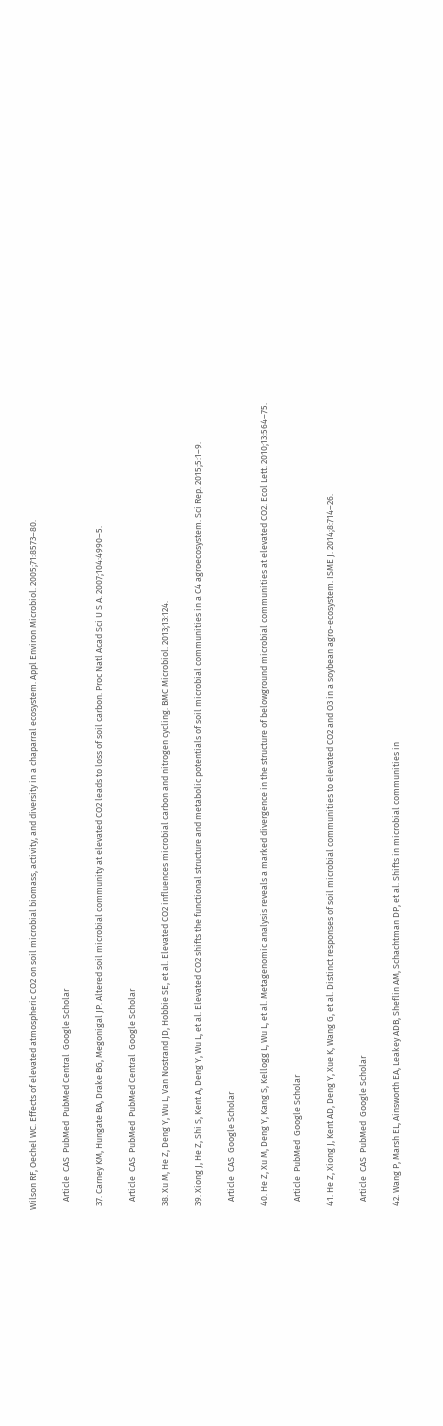Wilson RF, Oechel WC. Effects of elevated atmospheric CO2 on soil microbial biomass, activity, and diversity in a chaparral ecosystem. Appl Environ Microbiol. 2005;71:8573–80.

    Article  CAS  PubMed  PubMed Central  Google Scholar

  37. Carney KM, Hungate BA, Drake BG, Megonigal JP. Altered soil microbial community at elevated CO2 leads to loss of soil carbon. Proc Natl Acad Sci U S A. 2007;104:4990–5.

    Article  CAS  PubMed  PubMed Central  Google Scholar

  38. Xu M, He Z, Deng Y, Wu L, Van Nostrand JD, Hobbie SE, et al. Elevated CO2 influences microbial carbon and nitrogen cycling. BMC Microbiol. 2013;13:124.

  39. Xiong J, He Z, Shi S, Kent A, Deng Y, Wu L, et al. Elevated CO2 shifts the functional structure and metabolic potentials of soil microbial communities in a C4 agroecosystem. Sci Rep. 2015;5:1–9.

    Article  CAS  Google Scholar

  40. He Z, Xu M, Deng Y, Kang S, Kellogg L, Wu L, et al. Metagenomic analysis reveals a marked divergence in the structure of belowground microbial communities at elevated CO2. Ecol Lett. 2010;13:564–75.

    Article  PubMed  Google Scholar

  41. He Z, Xiong J, Kent AD, Deng Y, Xue K, Wang G, et al. Distinct responses of soil microbial communities to elevated CO2 and O3 in a soybean agro-ecosystem. ISME J. 2014;8:714–26.

    Article  CAS  PubMed  Google Scholar

  42. Wang P, Marsh EL, Ainsworth EA, Leakey ADB, Sheflin AM, Schachtman DP, et al. Shifts in microbial communities in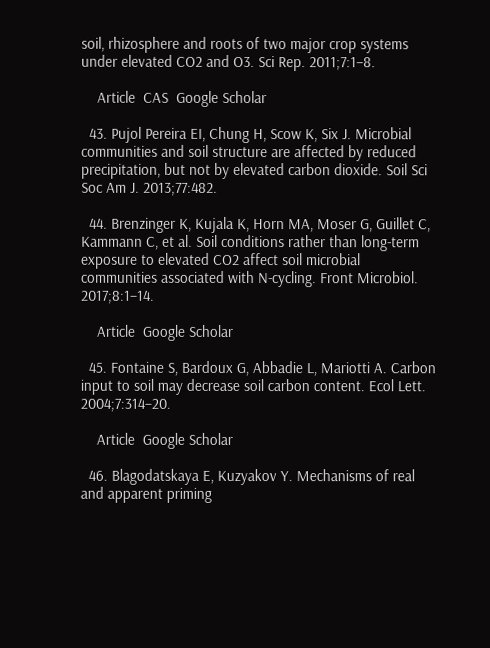soil, rhizosphere and roots of two major crop systems under elevated CO2 and O3. Sci Rep. 2011;7:1–8.

    Article  CAS  Google Scholar

  43. Pujol Pereira EI, Chung H, Scow K, Six J. Microbial communities and soil structure are affected by reduced precipitation, but not by elevated carbon dioxide. Soil Sci Soc Am J. 2013;77:482.

  44. Brenzinger K, Kujala K, Horn MA, Moser G, Guillet C, Kammann C, et al. Soil conditions rather than long-term exposure to elevated CO2 affect soil microbial communities associated with N-cycling. Front Microbiol. 2017;8:1–14.

    Article  Google Scholar

  45. Fontaine S, Bardoux G, Abbadie L, Mariotti A. Carbon input to soil may decrease soil carbon content. Ecol Lett. 2004;7:314–20.

    Article  Google Scholar

  46. Blagodatskaya E, Kuzyakov Y. Mechanisms of real and apparent priming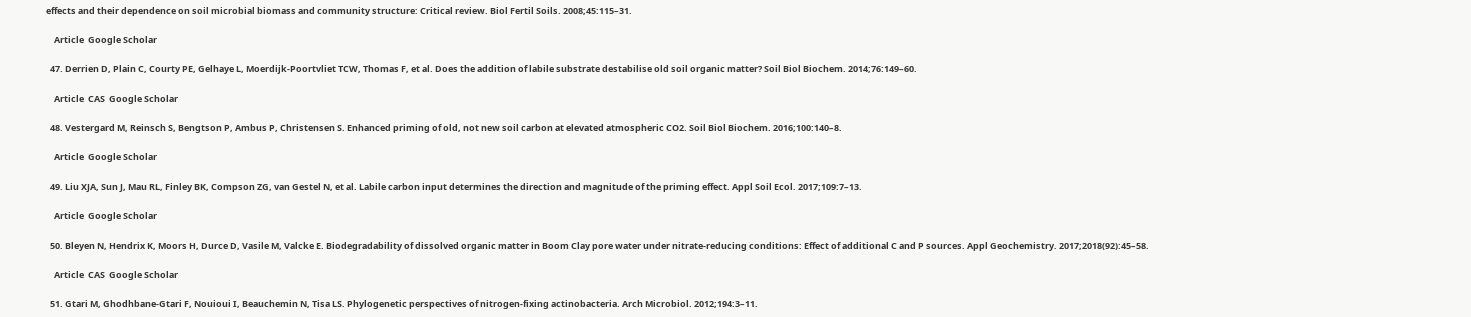effects and their dependence on soil microbial biomass and community structure: Critical review. Biol Fertil Soils. 2008;45:115–31.

    Article  Google Scholar

  47. Derrien D, Plain C, Courty PE, Gelhaye L, Moerdijk-Poortvliet TCW, Thomas F, et al. Does the addition of labile substrate destabilise old soil organic matter? Soil Biol Biochem. 2014;76:149–60.

    Article  CAS  Google Scholar

  48. Vestergard M, Reinsch S, Bengtson P, Ambus P, Christensen S. Enhanced priming of old, not new soil carbon at elevated atmospheric CO2. Soil Biol Biochem. 2016;100:140–8.

    Article  Google Scholar

  49. Liu XJA, Sun J, Mau RL, Finley BK, Compson ZG, van Gestel N, et al. Labile carbon input determines the direction and magnitude of the priming effect. Appl Soil Ecol. 2017;109:7–13.

    Article  Google Scholar

  50. Bleyen N, Hendrix K, Moors H, Durce D, Vasile M, Valcke E. Biodegradability of dissolved organic matter in Boom Clay pore water under nitrate-reducing conditions: Effect of additional C and P sources. Appl Geochemistry. 2017;2018(92):45–58.

    Article  CAS  Google Scholar

  51. Gtari M, Ghodhbane-Gtari F, Nouioui I, Beauchemin N, Tisa LS. Phylogenetic perspectives of nitrogen-fixing actinobacteria. Arch Microbiol. 2012;194:3–11.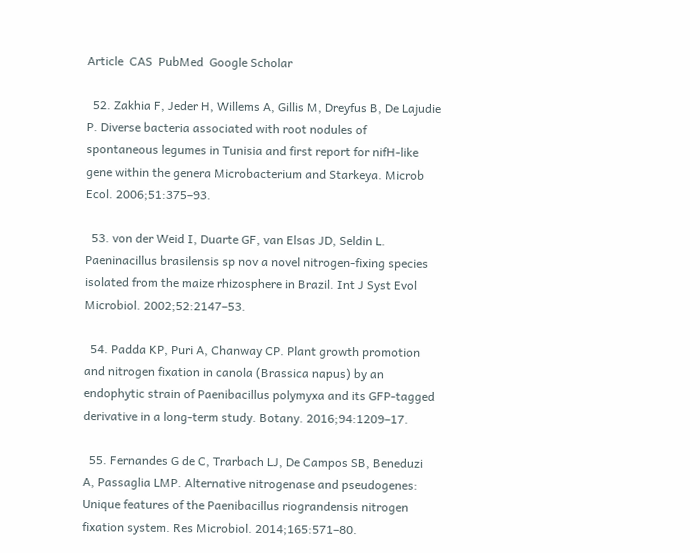Article  CAS  PubMed  Google Scholar

  52. Zakhia F, Jeder H, Willems A, Gillis M, Dreyfus B, De Lajudie P. Diverse bacteria associated with root nodules of spontaneous legumes in Tunisia and first report for nifH-like gene within the genera Microbacterium and Starkeya. Microb Ecol. 2006;51:375–93.

  53. von der Weid I, Duarte GF, van Elsas JD, Seldin L. Paeninacillus brasilensis sp nov a novel nitrogen-fixing species isolated from the maize rhizosphere in Brazil. Int J Syst Evol Microbiol. 2002;52:2147–53.

  54. Padda KP, Puri A, Chanway CP. Plant growth promotion and nitrogen fixation in canola (Brassica napus) by an endophytic strain of Paenibacillus polymyxa and its GFP-tagged derivative in a long-term study. Botany. 2016;94:1209–17.

  55. Fernandes G de C, Trarbach LJ, De Campos SB, Beneduzi A, Passaglia LMP. Alternative nitrogenase and pseudogenes: Unique features of the Paenibacillus riograndensis nitrogen fixation system. Res Microbiol. 2014;165:571–80.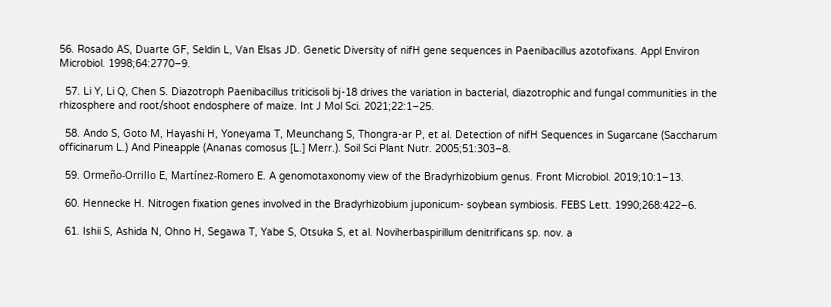56. Rosado AS, Duarte GF, Seldin L, Van Elsas JD. Genetic Diversity of nifH gene sequences in Paenibacillus azotofixans. Appl Environ Microbiol. 1998;64:2770–9.

  57. Li Y, Li Q, Chen S. Diazotroph Paenibacillus triticisoli bj-18 drives the variation in bacterial, diazotrophic and fungal communities in the rhizosphere and root/shoot endosphere of maize. Int J Mol Sci. 2021;22:1–25.

  58. Ando S, Goto M, Hayashi H, Yoneyama T, Meunchang S, Thongra-ar P, et al. Detection of nifH Sequences in Sugarcane (Saccharum officinarum L.) And Pineapple (Ananas comosus [L.] Merr.). Soil Sci Plant Nutr. 2005;51:303–8.

  59. Ormeño-Orrillo E, Martínez-Romero E. A genomotaxonomy view of the Bradyrhizobium genus. Front Microbiol. 2019;10:1–13.

  60. Hennecke H. Nitrogen fixation genes involved in the Bradyrhizobium juponicum- soybean symbiosis. FEBS Lett. 1990;268:422–6.

  61. Ishii S, Ashida N, Ohno H, Segawa T, Yabe S, Otsuka S, et al. Noviherbaspirillum denitrificans sp. nov. a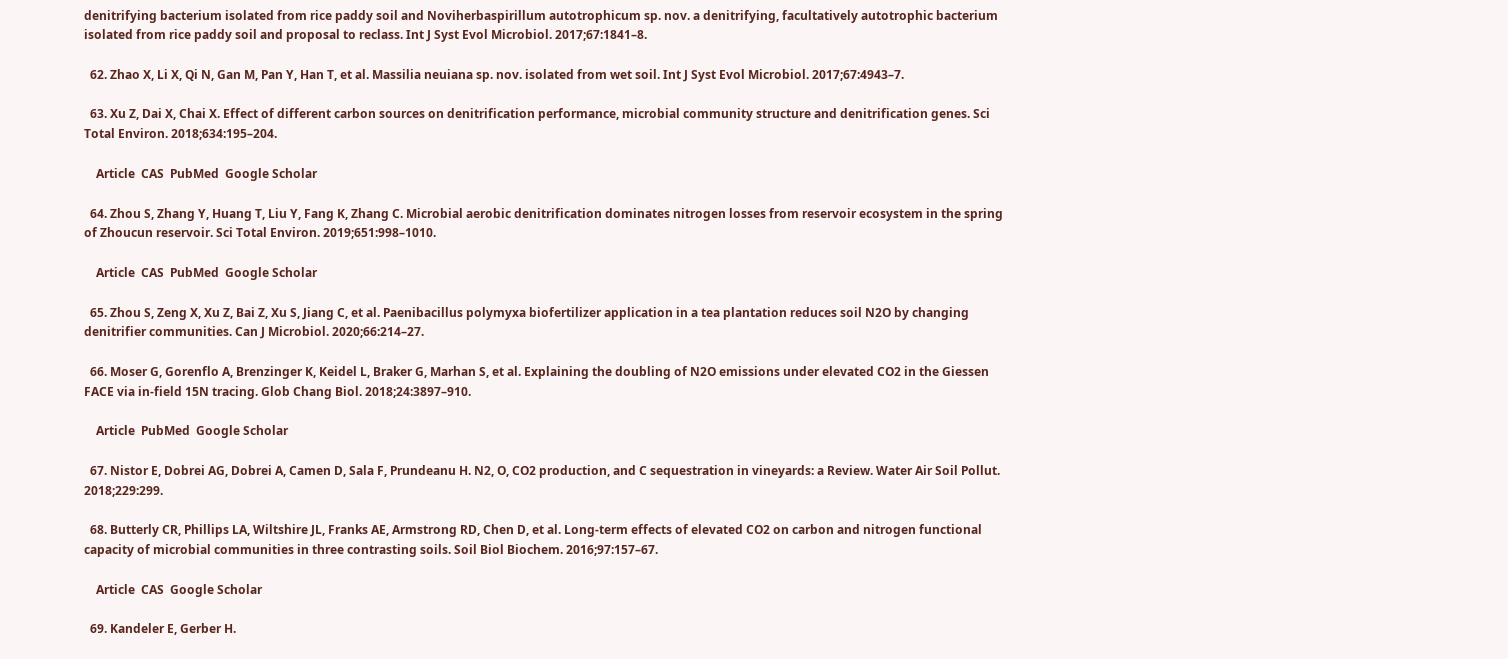denitrifying bacterium isolated from rice paddy soil and Noviherbaspirillum autotrophicum sp. nov. a denitrifying, facultatively autotrophic bacterium isolated from rice paddy soil and proposal to reclass. Int J Syst Evol Microbiol. 2017;67:1841–8.

  62. Zhao X, Li X, Qi N, Gan M, Pan Y, Han T, et al. Massilia neuiana sp. nov. isolated from wet soil. Int J Syst Evol Microbiol. 2017;67:4943–7.

  63. Xu Z, Dai X, Chai X. Effect of different carbon sources on denitrification performance, microbial community structure and denitrification genes. Sci Total Environ. 2018;634:195–204.

    Article  CAS  PubMed  Google Scholar

  64. Zhou S, Zhang Y, Huang T, Liu Y, Fang K, Zhang C. Microbial aerobic denitrification dominates nitrogen losses from reservoir ecosystem in the spring of Zhoucun reservoir. Sci Total Environ. 2019;651:998–1010.

    Article  CAS  PubMed  Google Scholar

  65. Zhou S, Zeng X, Xu Z, Bai Z, Xu S, Jiang C, et al. Paenibacillus polymyxa biofertilizer application in a tea plantation reduces soil N2O by changing denitrifier communities. Can J Microbiol. 2020;66:214–27.

  66. Moser G, Gorenflo A, Brenzinger K, Keidel L, Braker G, Marhan S, et al. Explaining the doubling of N2O emissions under elevated CO2 in the Giessen FACE via in-field 15N tracing. Glob Chang Biol. 2018;24:3897–910.

    Article  PubMed  Google Scholar

  67. Nistor E, Dobrei AG, Dobrei A, Camen D, Sala F, Prundeanu H. N2, O, CO2 production, and C sequestration in vineyards: a Review. Water Air Soil Pollut. 2018;229:299.

  68. Butterly CR, Phillips LA, Wiltshire JL, Franks AE, Armstrong RD, Chen D, et al. Long-term effects of elevated CO2 on carbon and nitrogen functional capacity of microbial communities in three contrasting soils. Soil Biol Biochem. 2016;97:157–67.

    Article  CAS  Google Scholar

  69. Kandeler E, Gerber H.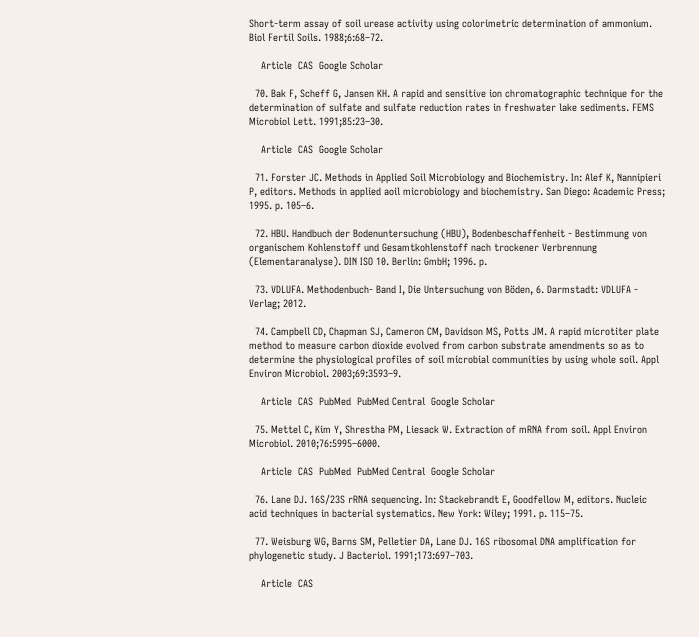Short-term assay of soil urease activity using colorimetric determination of ammonium. Biol Fertil Soils. 1988;6:68–72.

    Article  CAS  Google Scholar

  70. Bak F, Scheff G, Jansen KH. A rapid and sensitive ion chromatographic technique for the determination of sulfate and sulfate reduction rates in freshwater lake sediments. FEMS Microbiol Lett. 1991;85:23–30.

    Article  CAS  Google Scholar

  71. Forster JC. Methods in Applied Soil Microbiology and Biochemistry. In: Alef K, Nannipieri P, editors. Methods in applied aoil microbiology and biochemistry. San Diego: Academic Press; 1995. p. 105–6.

  72. HBU. Handbuch der Bodenuntersuchung (HBU), Bodenbeschaffenheit - Bestimmung von organischem Kohlenstoff und Gesamtkohlenstoff nach trockener Verbrennung (Elementaranalyse). DIN ISO 10. Berlin: GmbH; 1996. p.

  73. VDLUFA. Methodenbuch- Band I, Die Untersuchung von Böden, 6. Darmstadt: VDLUFA - Verlag; 2012.

  74. Campbell CD, Chapman SJ, Cameron CM, Davidson MS, Potts JM. A rapid microtiter plate method to measure carbon dioxide evolved from carbon substrate amendments so as to determine the physiological profiles of soil microbial communities by using whole soil. Appl Environ Microbiol. 2003;69:3593–9.

    Article  CAS  PubMed  PubMed Central  Google Scholar

  75. Mettel C, Kim Y, Shrestha PM, Liesack W. Extraction of mRNA from soil. Appl Environ Microbiol. 2010;76:5995–6000.

    Article  CAS  PubMed  PubMed Central  Google Scholar

  76. Lane DJ. 16S/23S rRNA sequencing. In: Stackebrandt E, Goodfellow M, editors. Nucleic acid techniques in bacterial systematics. New York: Wiley; 1991. p. 115–75.

  77. Weisburg WG, Barns SM, Pelletier DA, Lane DJ. 16S ribosomal DNA amplification for phylogenetic study. J Bacteriol. 1991;173:697–703.

    Article  CAS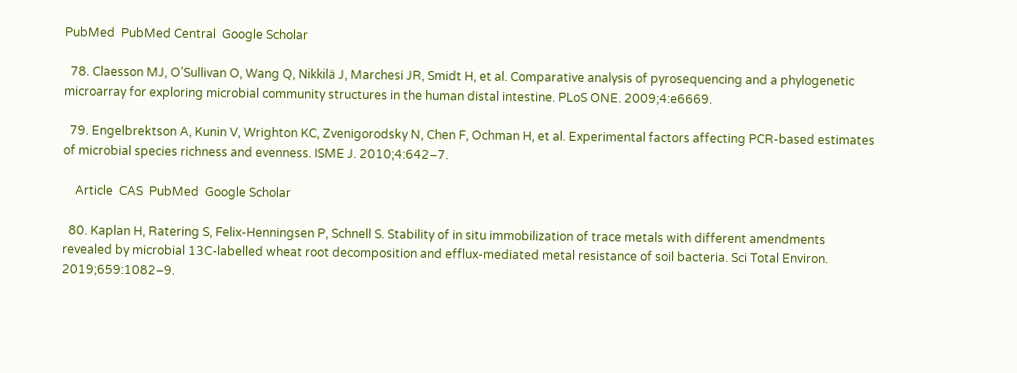PubMed  PubMed Central  Google Scholar

  78. Claesson MJ, O’Sullivan O, Wang Q, Nikkilä J, Marchesi JR, Smidt H, et al. Comparative analysis of pyrosequencing and a phylogenetic microarray for exploring microbial community structures in the human distal intestine. PLoS ONE. 2009;4:e6669.

  79. Engelbrektson A, Kunin V, Wrighton KC, Zvenigorodsky N, Chen F, Ochman H, et al. Experimental factors affecting PCR-based estimates of microbial species richness and evenness. ISME J. 2010;4:642–7.

    Article  CAS  PubMed  Google Scholar

  80. Kaplan H, Ratering S, Felix-Henningsen P, Schnell S. Stability of in situ immobilization of trace metals with different amendments revealed by microbial 13C-labelled wheat root decomposition and efflux-mediated metal resistance of soil bacteria. Sci Total Environ. 2019;659:1082–9.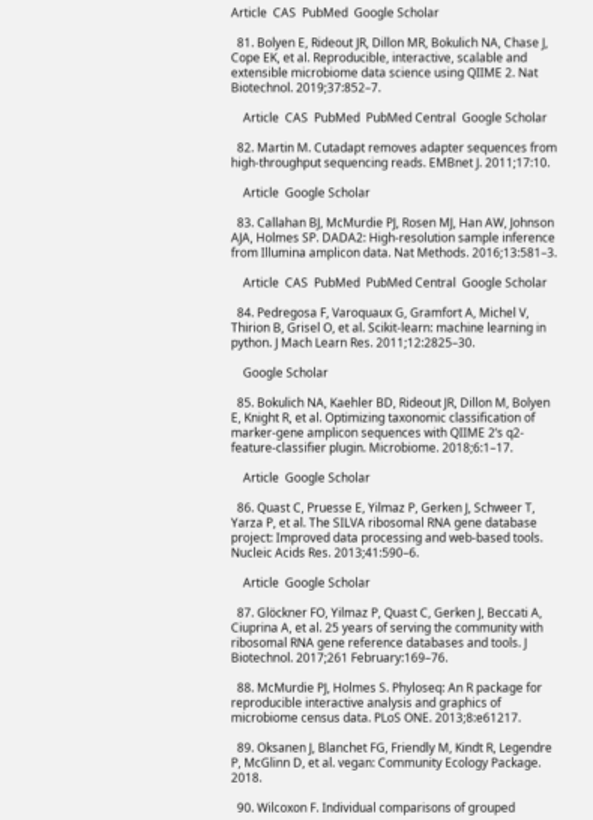Article  CAS  PubMed  Google Scholar

  81. Bolyen E, Rideout JR, Dillon MR, Bokulich NA, Chase J, Cope EK, et al. Reproducible, interactive, scalable and extensible microbiome data science using QIIME 2. Nat Biotechnol. 2019;37:852–7.

    Article  CAS  PubMed  PubMed Central  Google Scholar

  82. Martin M. Cutadapt removes adapter sequences from high-throughput sequencing reads. EMBnet J. 2011;17:10.

    Article  Google Scholar

  83. Callahan BJ, McMurdie PJ, Rosen MJ, Han AW, Johnson AJA, Holmes SP. DADA2: High-resolution sample inference from Illumina amplicon data. Nat Methods. 2016;13:581–3.

    Article  CAS  PubMed  PubMed Central  Google Scholar

  84. Pedregosa F, Varoquaux G, Gramfort A, Michel V, Thirion B, Grisel O, et al. Scikit-learn: machine learning in python. J Mach Learn Res. 2011;12:2825–30.

    Google Scholar

  85. Bokulich NA, Kaehler BD, Rideout JR, Dillon M, Bolyen E, Knight R, et al. Optimizing taxonomic classification of marker-gene amplicon sequences with QIIME 2’s q2-feature-classifier plugin. Microbiome. 2018;6:1–17.

    Article  Google Scholar

  86. Quast C, Pruesse E, Yilmaz P, Gerken J, Schweer T, Yarza P, et al. The SILVA ribosomal RNA gene database project: Improved data processing and web-based tools. Nucleic Acids Res. 2013;41:590–6.

    Article  Google Scholar

  87. Glöckner FO, Yilmaz P, Quast C, Gerken J, Beccati A, Ciuprina A, et al. 25 years of serving the community with ribosomal RNA gene reference databases and tools. J Biotechnol. 2017;261 February:169–76.

  88. McMurdie PJ, Holmes S. Phyloseq: An R package for reproducible interactive analysis and graphics of microbiome census data. PLoS ONE. 2013;8:e61217.

  89. Oksanen J, Blanchet FG, Friendly M, Kindt R, Legendre P, McGlinn D, et al. vegan: Community Ecology Package. 2018.

  90. Wilcoxon F. Individual comparisons of grouped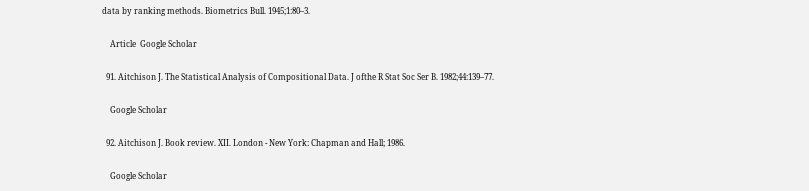data by ranking methods. Biometrics Bull. 1945;1:80–3.

    Article  Google Scholar

  91. Aitchison J. The Statistical Analysis of Compositional Data. J ofthe R Stat Soc Ser B. 1982;44:139–77.

    Google Scholar

  92. Aitchison J. Book review. XII. London - New York: Chapman and Hall; 1986.

    Google Scholar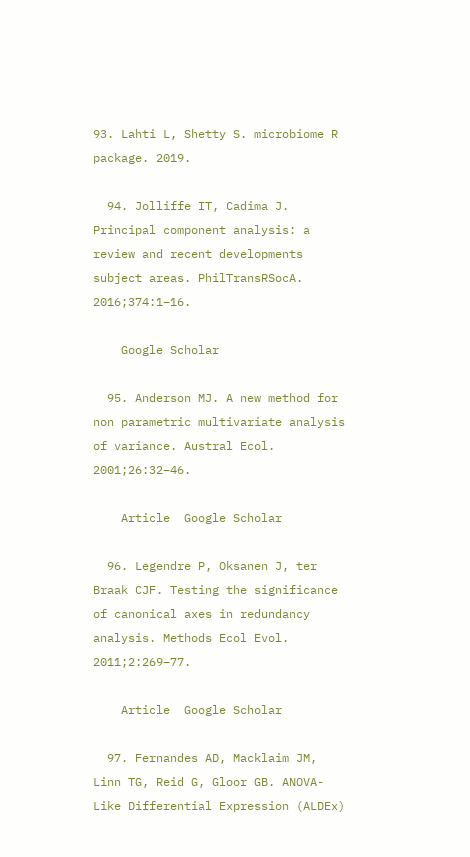93. Lahti L, Shetty S. microbiome R package. 2019.

  94. Jolliffe IT, Cadima J. Principal component analysis: a review and recent developments subject areas. PhilTransRSocA. 2016;374:1–16.

    Google Scholar

  95. Anderson MJ. A new method for non parametric multivariate analysis of variance. Austral Ecol. 2001;26:32–46.

    Article  Google Scholar

  96. Legendre P, Oksanen J, ter Braak CJF. Testing the significance of canonical axes in redundancy analysis. Methods Ecol Evol. 2011;2:269–77.

    Article  Google Scholar

  97. Fernandes AD, Macklaim JM, Linn TG, Reid G, Gloor GB. ANOVA-Like Differential Expression (ALDEx)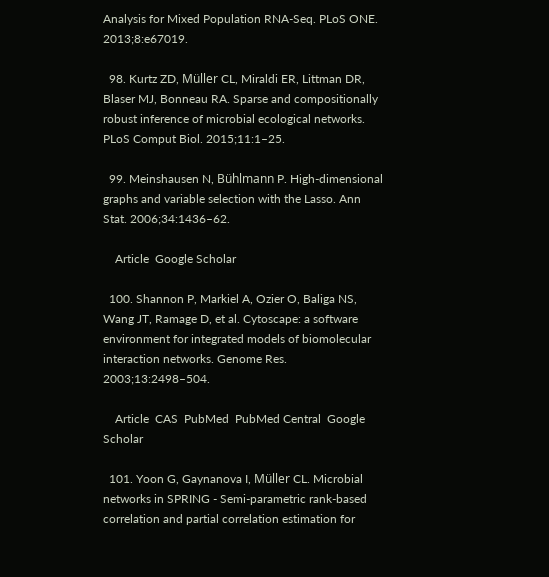Analysis for Mixed Population RNA-Seq. PLoS ONE. 2013;8:e67019.

  98. Kurtz ZD, Müller CL, Miraldi ER, Littman DR, Blaser MJ, Bonneau RA. Sparse and compositionally robust inference of microbial ecological networks. PLoS Comput Biol. 2015;11:1–25.

  99. Meinshausen N, Bühlmann P. High-dimensional graphs and variable selection with the Lasso. Ann Stat. 2006;34:1436–62.

    Article  Google Scholar

  100. Shannon P, Markiel A, Ozier O, Baliga NS, Wang JT, Ramage D, et al. Cytoscape: a software environment for integrated models of biomolecular interaction networks. Genome Res. 2003;13:2498–504.

    Article  CAS  PubMed  PubMed Central  Google Scholar

  101. Yoon G, Gaynanova I, Müller CL. Microbial networks in SPRING - Semi-parametric rank-based correlation and partial correlation estimation for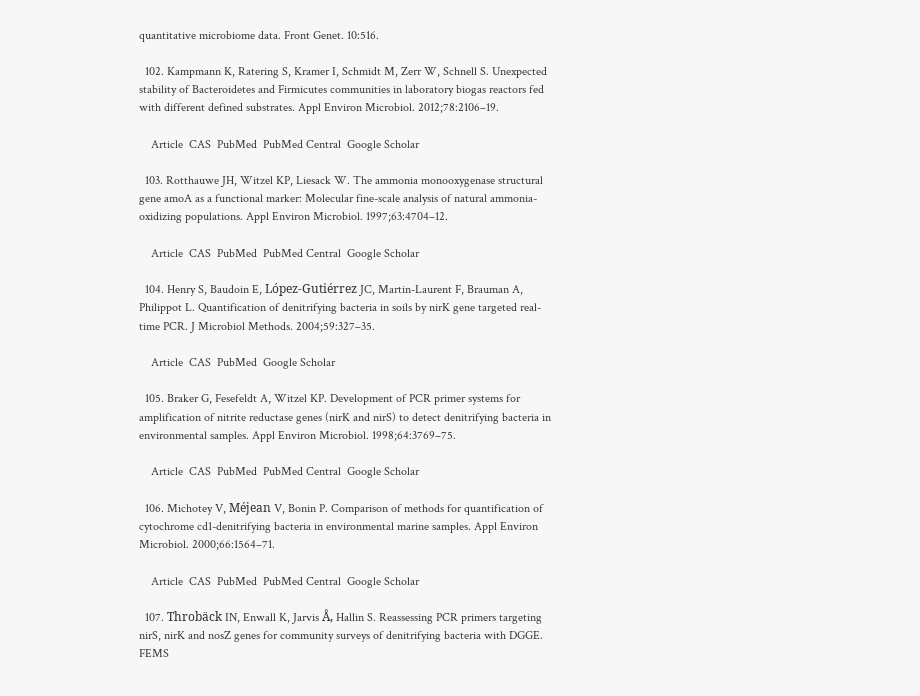quantitative microbiome data. Front Genet. 10:516.

  102. Kampmann K, Ratering S, Kramer I, Schmidt M, Zerr W, Schnell S. Unexpected stability of Bacteroidetes and Firmicutes communities in laboratory biogas reactors fed with different defined substrates. Appl Environ Microbiol. 2012;78:2106–19.

    Article  CAS  PubMed  PubMed Central  Google Scholar

  103. Rotthauwe JH, Witzel KP, Liesack W. The ammonia monooxygenase structural gene amoA as a functional marker: Molecular fine-scale analysis of natural ammonia-oxidizing populations. Appl Environ Microbiol. 1997;63:4704–12.

    Article  CAS  PubMed  PubMed Central  Google Scholar

  104. Henry S, Baudoin E, López-Gutiérrez JC, Martin-Laurent F, Brauman A, Philippot L. Quantification of denitrifying bacteria in soils by nirK gene targeted real-time PCR. J Microbiol Methods. 2004;59:327–35.

    Article  CAS  PubMed  Google Scholar

  105. Braker G, Fesefeldt A, Witzel KP. Development of PCR primer systems for amplification of nitrite reductase genes (nirK and nirS) to detect denitrifying bacteria in environmental samples. Appl Environ Microbiol. 1998;64:3769–75.

    Article  CAS  PubMed  PubMed Central  Google Scholar

  106. Michotey V, Méjean V, Bonin P. Comparison of methods for quantification of cytochrome cd1-denitrifying bacteria in environmental marine samples. Appl Environ Microbiol. 2000;66:1564–71.

    Article  CAS  PubMed  PubMed Central  Google Scholar

  107. Throbäck IN, Enwall K, Jarvis Å, Hallin S. Reassessing PCR primers targeting nirS, nirK and nosZ genes for community surveys of denitrifying bacteria with DGGE. FEMS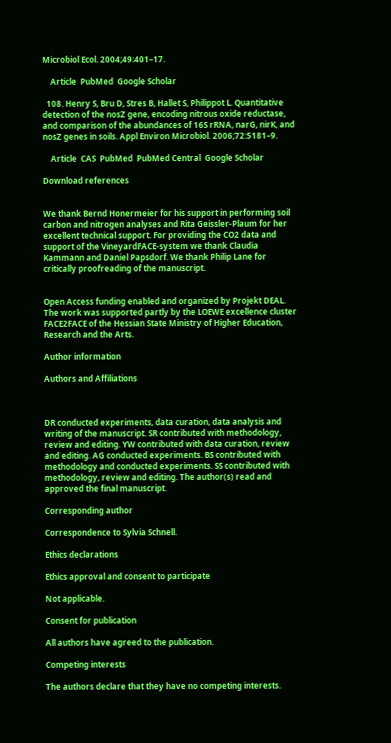Microbiol Ecol. 2004;49:401–17.

    Article  PubMed  Google Scholar

  108. Henry S, Bru D, Stres B, Hallet S, Philippot L. Quantitative detection of the nosZ gene, encoding nitrous oxide reductase, and comparison of the abundances of 16S rRNA, narG, nirK, and nosZ genes in soils. Appl Environ Microbiol. 2006;72:5181–9.

    Article  CAS  PubMed  PubMed Central  Google Scholar

Download references


We thank Bernd Honermeier for his support in performing soil carbon and nitrogen analyses and Rita Geissler-Plaum for her excellent technical support. For providing the CO2 data and support of the VineyardFACE-system we thank Claudia Kammann and Daniel Papsdorf. We thank Philip Lane for critically proofreading of the manuscript.


Open Access funding enabled and organized by Projekt DEAL. The work was supported partly by the LOEWE excellence cluster FACE2FACE of the Hessian State Ministry of Higher Education, Research and the Arts.

Author information

Authors and Affiliations



DR conducted experiments, data curation, data analysis and writing of the manuscript. SR contributed with methodology, review and editing. YW contributed with data curation, review and editing. AG conducted experiments. BS contributed with methodology and conducted experiments. SS contributed with methodology, review and editing. The author(s) read and approved the final manuscript.

Corresponding author

Correspondence to Sylvia Schnell.

Ethics declarations

Ethics approval and consent to participate

Not applicable.

Consent for publication

All authors have agreed to the publication.

Competing interests

The authors declare that they have no competing interests.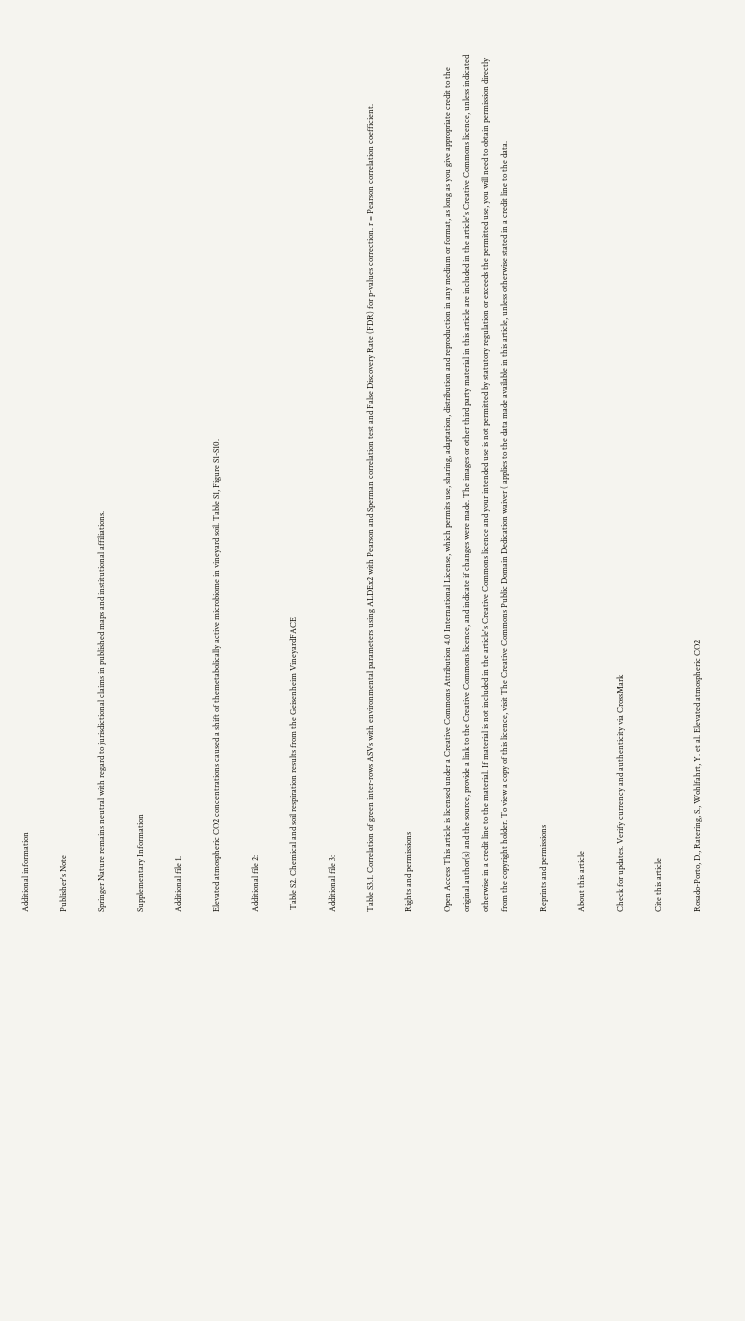Additional information

Publisher's Note

Springer Nature remains neutral with regard to jurisdictional claims in published maps and institutional affiliations.

Supplementary Information

Additional file 1.

Elevated atmospheric CO2 concentrations caused a shift of themetabolically active microbiome in vineyard soil. Table S1, Figure S1-S10.

Additional file 2:

 Table S2. Chemical and soil respiration results from the Geisenheim VineyardFACE

Additional file 3:

Table S3.1. Correlation of green inter-rows ASVs with environmental parameters using ALDEx2 with Pearson and Sperman correlation test and False Discovery Rate (FDR) for p-values correction. r = Pearson correlation coefficient.

Rights and permissions

Open Access This article is licensed under a Creative Commons Attribution 4.0 International License, which permits use, sharing, adaptation, distribution and reproduction in any medium or format, as long as you give appropriate credit to the original author(s) and the source, provide a link to the Creative Commons licence, and indicate if changes were made. The images or other third party material in this article are included in the article's Creative Commons licence, unless indicated otherwise in a credit line to the material. If material is not included in the article's Creative Commons licence and your intended use is not permitted by statutory regulation or exceeds the permitted use, you will need to obtain permission directly from the copyright holder. To view a copy of this licence, visit The Creative Commons Public Domain Dedication waiver ( applies to the data made available in this article, unless otherwise stated in a credit line to the data.

Reprints and permissions

About this article

Check for updates. Verify currency and authenticity via CrossMark

Cite this article

Rosado-Porto, D., Ratering, S., Wohlfahrt, Y. et al. Elevated atmospheric CO2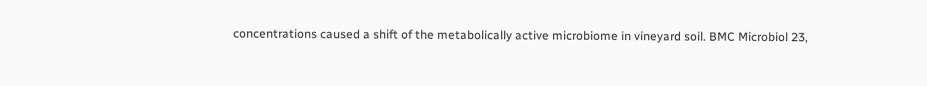concentrations caused a shift of the metabolically active microbiome in vineyard soil. BMC Microbiol 23,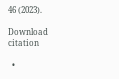46 (2023).

Download citation

  •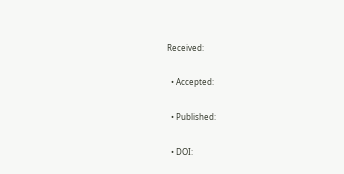Received:

  • Accepted:

  • Published:

  • DOI: